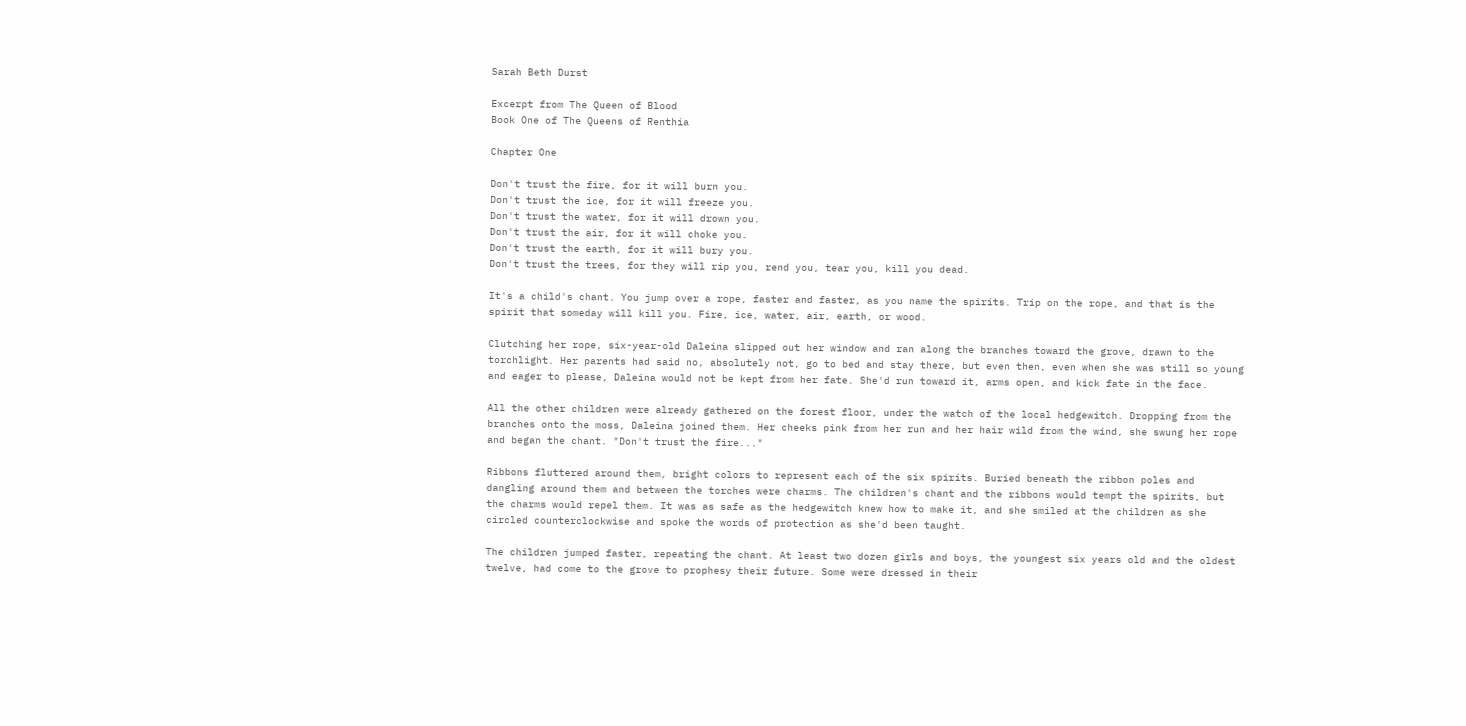Sarah Beth Durst

Excerpt from The Queen of Blood
Book One of The Queens of Renthia

Chapter One

Don't trust the fire, for it will burn you.
Don't trust the ice, for it will freeze you.
Don't trust the water, for it will drown you.
Don't trust the air, for it will choke you.
Don't trust the earth, for it will bury you.
Don't trust the trees, for they will rip you, rend you, tear you, kill you dead.

It's a child's chant. You jump over a rope, faster and faster, as you name the spirits. Trip on the rope, and that is the spirit that someday will kill you. Fire, ice, water, air, earth, or wood.

Clutching her rope, six-year-old Daleina slipped out her window and ran along the branches toward the grove, drawn to the torchlight. Her parents had said no, absolutely not, go to bed and stay there, but even then, even when she was still so young and eager to please, Daleina would not be kept from her fate. She'd run toward it, arms open, and kick fate in the face.

All the other children were already gathered on the forest floor, under the watch of the local hedgewitch. Dropping from the branches onto the moss, Daleina joined them. Her cheeks pink from her run and her hair wild from the wind, she swung her rope and began the chant. "Don't trust the fire..."

Ribbons fluttered around them, bright colors to represent each of the six spirits. Buried beneath the ribbon poles and dangling around them and between the torches were charms. The children's chant and the ribbons would tempt the spirits, but the charms would repel them. It was as safe as the hedgewitch knew how to make it, and she smiled at the children as she circled counterclockwise and spoke the words of protection as she'd been taught.

The children jumped faster, repeating the chant. At least two dozen girls and boys, the youngest six years old and the oldest twelve, had come to the grove to prophesy their future. Some were dressed in their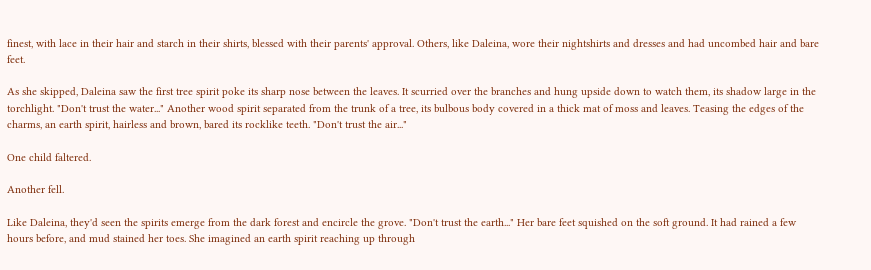finest, with lace in their hair and starch in their shirts, blessed with their parents' approval. Others, like Daleina, wore their nightshirts and dresses and had uncombed hair and bare feet.

As she skipped, Daleina saw the first tree spirit poke its sharp nose between the leaves. It scurried over the branches and hung upside down to watch them, its shadow large in the torchlight. "Don't trust the water..." Another wood spirit separated from the trunk of a tree, its bulbous body covered in a thick mat of moss and leaves. Teasing the edges of the charms, an earth spirit, hairless and brown, bared its rocklike teeth. "Don't trust the air..."

One child faltered.

Another fell.

Like Daleina, they'd seen the spirits emerge from the dark forest and encircle the grove. "Don't trust the earth..." Her bare feet squished on the soft ground. It had rained a few hours before, and mud stained her toes. She imagined an earth spirit reaching up through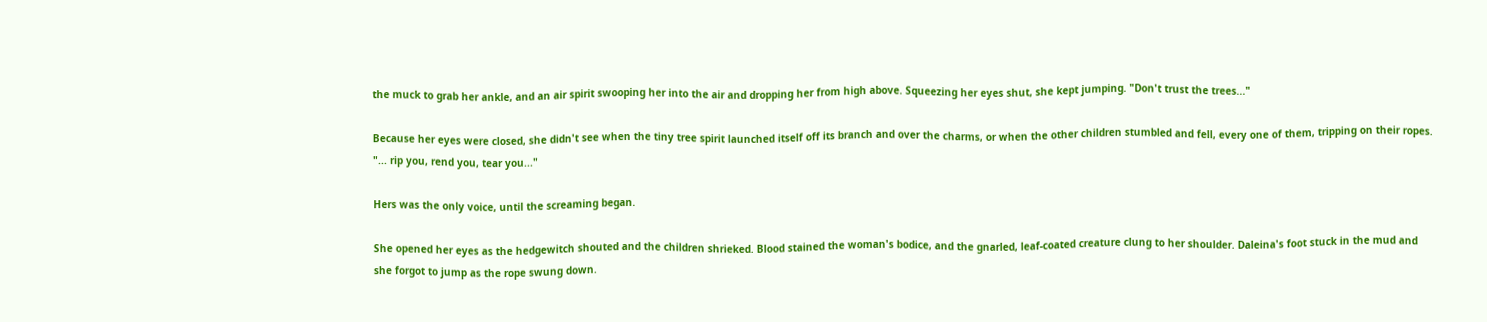the muck to grab her ankle, and an air spirit swooping her into the air and dropping her from high above. Squeezing her eyes shut, she kept jumping. "Don't trust the trees..."

Because her eyes were closed, she didn't see when the tiny tree spirit launched itself off its branch and over the charms, or when the other children stumbled and fell, every one of them, tripping on their ropes. "... rip you, rend you, tear you..."

Hers was the only voice, until the screaming began.

She opened her eyes as the hedgewitch shouted and the children shrieked. Blood stained the woman's bodice, and the gnarled, leaf-coated creature clung to her shoulder. Daleina's foot stuck in the mud and she forgot to jump as the rope swung down.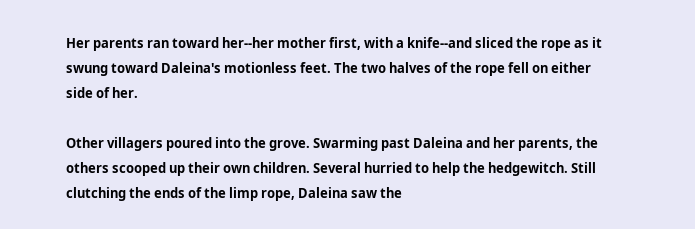Her parents ran toward her--her mother first, with a knife--and sliced the rope as it swung toward Daleina's motionless feet. The two halves of the rope fell on either side of her.

Other villagers poured into the grove. Swarming past Daleina and her parents, the others scooped up their own children. Several hurried to help the hedgewitch. Still clutching the ends of the limp rope, Daleina saw the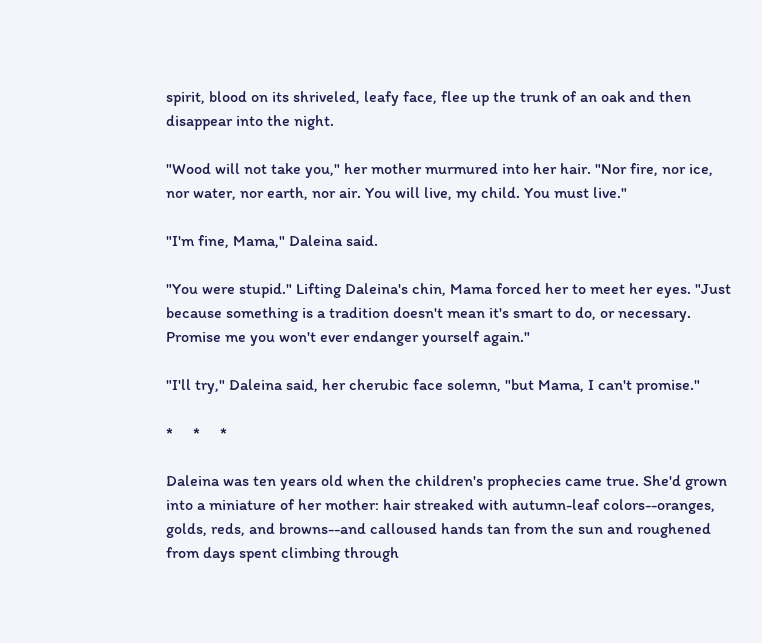spirit, blood on its shriveled, leafy face, flee up the trunk of an oak and then disappear into the night.

"Wood will not take you," her mother murmured into her hair. "Nor fire, nor ice, nor water, nor earth, nor air. You will live, my child. You must live."

"I'm fine, Mama," Daleina said.

"You were stupid." Lifting Daleina's chin, Mama forced her to meet her eyes. "Just because something is a tradition doesn't mean it's smart to do, or necessary. Promise me you won't ever endanger yourself again."

"I'll try," Daleina said, her cherubic face solemn, "but Mama, I can't promise."

*     *     *

Daleina was ten years old when the children's prophecies came true. She'd grown into a miniature of her mother: hair streaked with autumn-leaf colors--oranges, golds, reds, and browns--and calloused hands tan from the sun and roughened from days spent climbing through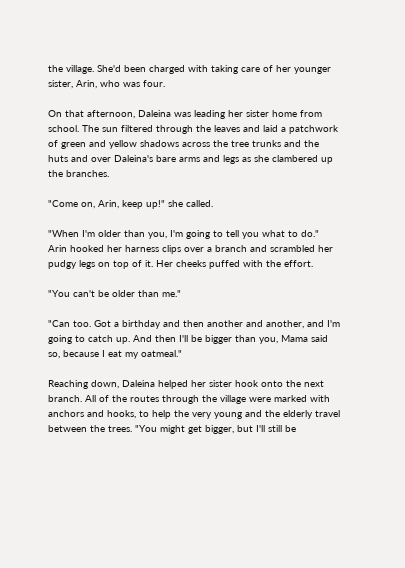the village. She'd been charged with taking care of her younger sister, Arin, who was four.

On that afternoon, Daleina was leading her sister home from school. The sun filtered through the leaves and laid a patchwork of green and yellow shadows across the tree trunks and the huts and over Daleina's bare arms and legs as she clambered up the branches.

"Come on, Arin, keep up!" she called.

"When I'm older than you, I'm going to tell you what to do." Arin hooked her harness clips over a branch and scrambled her pudgy legs on top of it. Her cheeks puffed with the effort.

"You can't be older than me."

"Can too. Got a birthday and then another and another, and I'm going to catch up. And then I'll be bigger than you, Mama said so, because I eat my oatmeal."

Reaching down, Daleina helped her sister hook onto the next branch. All of the routes through the village were marked with anchors and hooks, to help the very young and the elderly travel between the trees. "You might get bigger, but I'll still be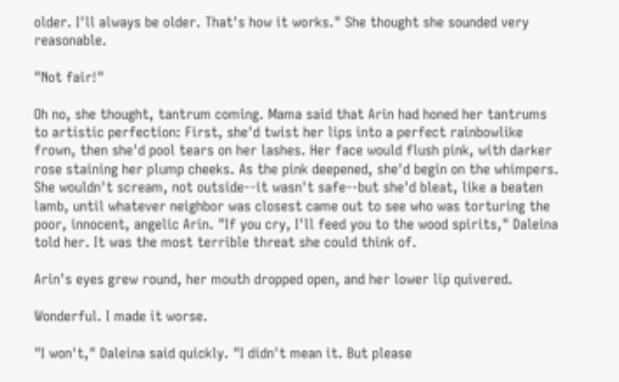older. I'll always be older. That's how it works." She thought she sounded very reasonable.

"Not fair!"

Oh no, she thought, tantrum coming. Mama said that Arin had honed her tantrums to artistic perfection: First, she'd twist her lips into a perfect rainbowlike frown, then she'd pool tears on her lashes. Her face would flush pink, with darker rose staining her plump cheeks. As the pink deepened, she'd begin on the whimpers. She wouldn't scream, not outside--it wasn't safe--but she'd bleat, like a beaten lamb, until whatever neighbor was closest came out to see who was torturing the poor, innocent, angelic Arin. "If you cry, I'll feed you to the wood spirits," Daleina told her. It was the most terrible threat she could think of.

Arin's eyes grew round, her mouth dropped open, and her lower lip quivered.

Wonderful. I made it worse.

"I won't," Daleina said quickly. "I didn't mean it. But please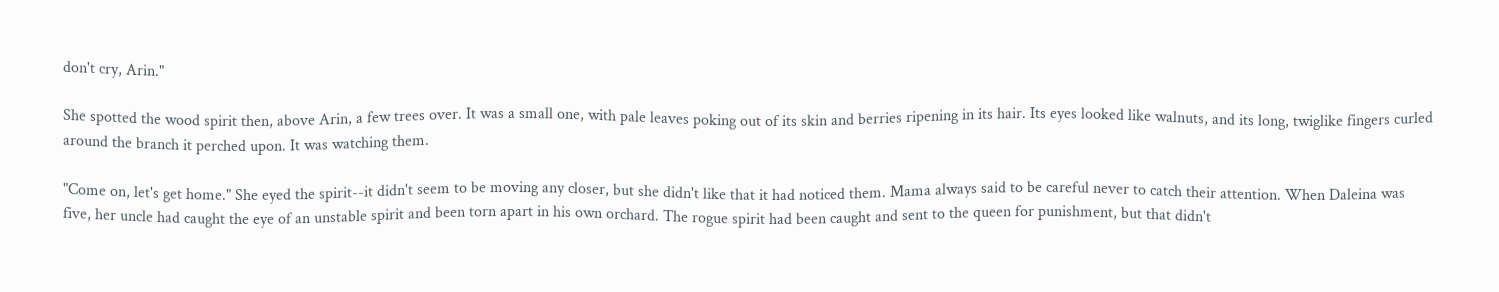don't cry, Arin."

She spotted the wood spirit then, above Arin, a few trees over. It was a small one, with pale leaves poking out of its skin and berries ripening in its hair. Its eyes looked like walnuts, and its long, twiglike fingers curled around the branch it perched upon. It was watching them.

"Come on, let's get home." She eyed the spirit--it didn't seem to be moving any closer, but she didn't like that it had noticed them. Mama always said to be careful never to catch their attention. When Daleina was five, her uncle had caught the eye of an unstable spirit and been torn apart in his own orchard. The rogue spirit had been caught and sent to the queen for punishment, but that didn't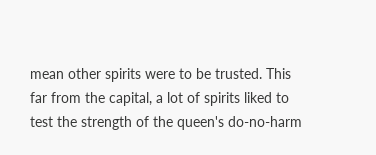mean other spirits were to be trusted. This far from the capital, a lot of spirits liked to test the strength of the queen's do-no-harm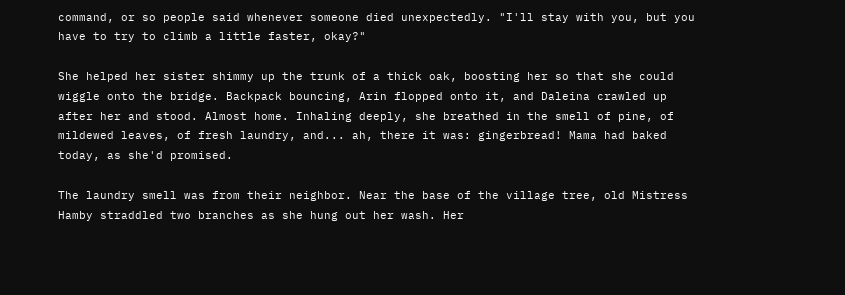command, or so people said whenever someone died unexpectedly. "I'll stay with you, but you have to try to climb a little faster, okay?"

She helped her sister shimmy up the trunk of a thick oak, boosting her so that she could wiggle onto the bridge. Backpack bouncing, Arin flopped onto it, and Daleina crawled up after her and stood. Almost home. Inhaling deeply, she breathed in the smell of pine, of mildewed leaves, of fresh laundry, and... ah, there it was: gingerbread! Mama had baked today, as she'd promised.

The laundry smell was from their neighbor. Near the base of the village tree, old Mistress Hamby straddled two branches as she hung out her wash. Her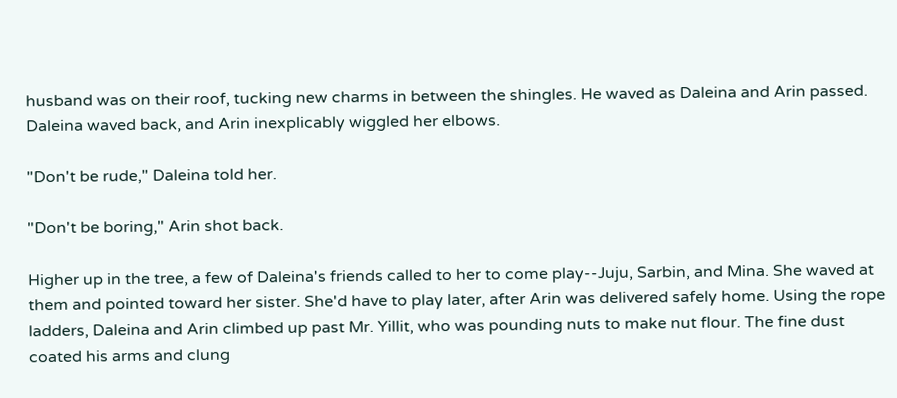husband was on their roof, tucking new charms in between the shingles. He waved as Daleina and Arin passed. Daleina waved back, and Arin inexplicably wiggled her elbows.

"Don't be rude," Daleina told her.

"Don't be boring," Arin shot back.

Higher up in the tree, a few of Daleina's friends called to her to come play--Juju, Sarbin, and Mina. She waved at them and pointed toward her sister. She'd have to play later, after Arin was delivered safely home. Using the rope ladders, Daleina and Arin climbed up past Mr. Yillit, who was pounding nuts to make nut flour. The fine dust coated his arms and clung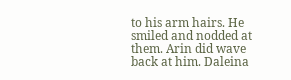to his arm hairs. He smiled and nodded at them. Arin did wave back at him. Daleina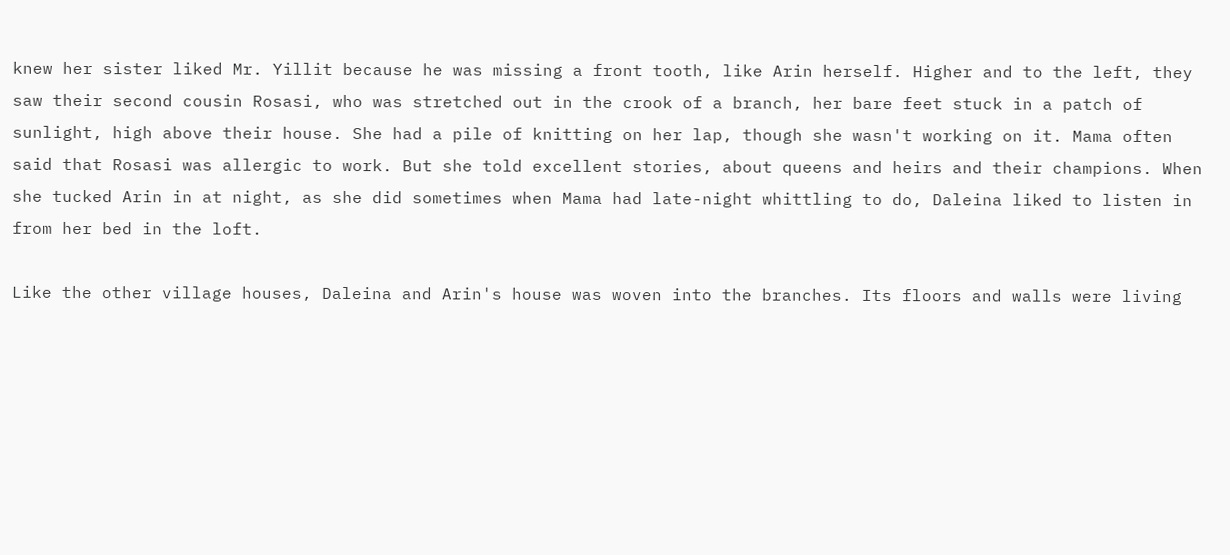knew her sister liked Mr. Yillit because he was missing a front tooth, like Arin herself. Higher and to the left, they saw their second cousin Rosasi, who was stretched out in the crook of a branch, her bare feet stuck in a patch of sunlight, high above their house. She had a pile of knitting on her lap, though she wasn't working on it. Mama often said that Rosasi was allergic to work. But she told excellent stories, about queens and heirs and their champions. When she tucked Arin in at night, as she did sometimes when Mama had late-night whittling to do, Daleina liked to listen in from her bed in the loft.

Like the other village houses, Daleina and Arin's house was woven into the branches. Its floors and walls were living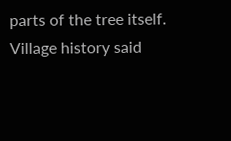parts of the tree itself. Village history said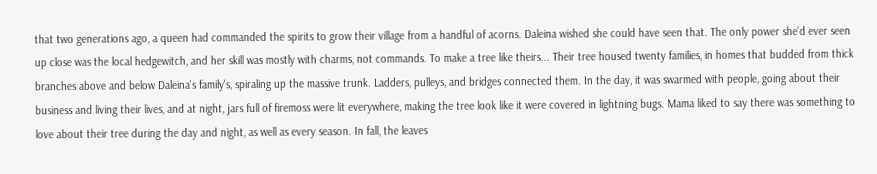that two generations ago, a queen had commanded the spirits to grow their village from a handful of acorns. Daleina wished she could have seen that. The only power she'd ever seen up close was the local hedgewitch, and her skill was mostly with charms, not commands. To make a tree like theirs... Their tree housed twenty families, in homes that budded from thick branches above and below Daleina's family's, spiraling up the massive trunk. Ladders, pulleys, and bridges connected them. In the day, it was swarmed with people, going about their business and living their lives, and at night, jars full of firemoss were lit everywhere, making the tree look like it were covered in lightning bugs. Mama liked to say there was something to love about their tree during the day and night, as well as every season. In fall, the leaves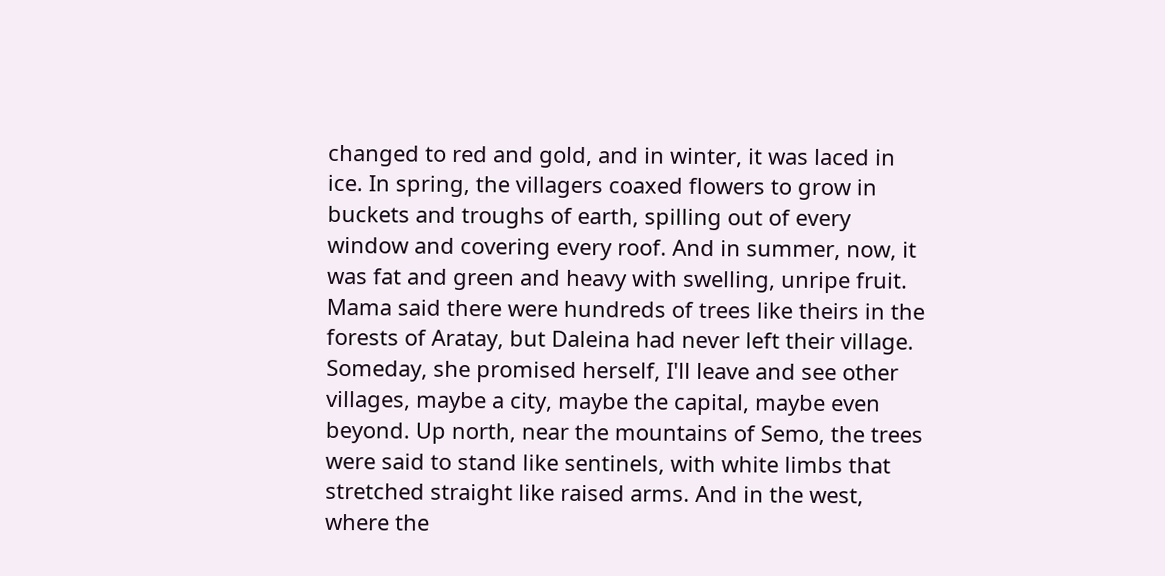changed to red and gold, and in winter, it was laced in ice. In spring, the villagers coaxed flowers to grow in buckets and troughs of earth, spilling out of every window and covering every roof. And in summer, now, it was fat and green and heavy with swelling, unripe fruit. Mama said there were hundreds of trees like theirs in the forests of Aratay, but Daleina had never left their village. Someday, she promised herself, I'll leave and see other villages, maybe a city, maybe the capital, maybe even beyond. Up north, near the mountains of Semo, the trees were said to stand like sentinels, with white limbs that stretched straight like raised arms. And in the west, where the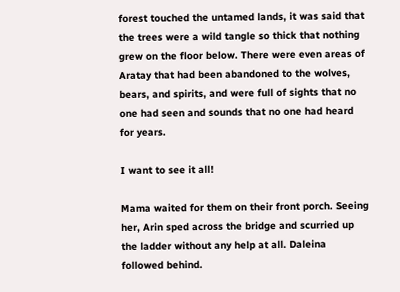forest touched the untamed lands, it was said that the trees were a wild tangle so thick that nothing grew on the floor below. There were even areas of Aratay that had been abandoned to the wolves, bears, and spirits, and were full of sights that no one had seen and sounds that no one had heard for years.

I want to see it all!

Mama waited for them on their front porch. Seeing her, Arin sped across the bridge and scurried up the ladder without any help at all. Daleina followed behind.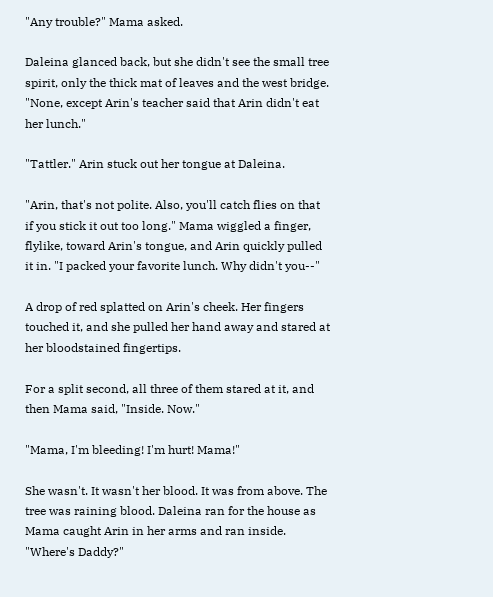"Any trouble?" Mama asked.

Daleina glanced back, but she didn't see the small tree spirit, only the thick mat of leaves and the west bridge. "None, except Arin's teacher said that Arin didn't eat her lunch."

"Tattler." Arin stuck out her tongue at Daleina.

"Arin, that's not polite. Also, you'll catch flies on that if you stick it out too long." Mama wiggled a finger, flylike, toward Arin's tongue, and Arin quickly pulled it in. "I packed your favorite lunch. Why didn't you--"

A drop of red splatted on Arin's cheek. Her fingers touched it, and she pulled her hand away and stared at her bloodstained fingertips.

For a split second, all three of them stared at it, and then Mama said, "Inside. Now."

"Mama, I'm bleeding! I'm hurt! Mama!"

She wasn't. It wasn't her blood. It was from above. The tree was raining blood. Daleina ran for the house as Mama caught Arin in her arms and ran inside. "Where's Daddy?"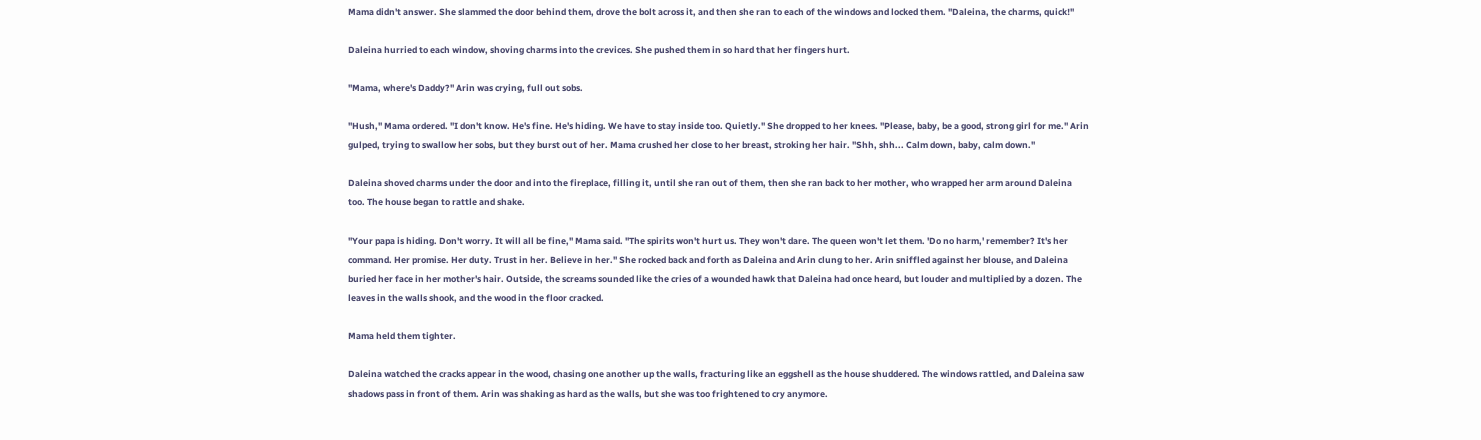Mama didn't answer. She slammed the door behind them, drove the bolt across it, and then she ran to each of the windows and locked them. "Daleina, the charms, quick!"

Daleina hurried to each window, shoving charms into the crevices. She pushed them in so hard that her fingers hurt.

"Mama, where's Daddy?" Arin was crying, full out sobs.

"Hush," Mama ordered. "I don't know. He's fine. He's hiding. We have to stay inside too. Quietly." She dropped to her knees. "Please, baby, be a good, strong girl for me." Arin gulped, trying to swallow her sobs, but they burst out of her. Mama crushed her close to her breast, stroking her hair. "Shh, shh... Calm down, baby, calm down."

Daleina shoved charms under the door and into the fireplace, filling it, until she ran out of them, then she ran back to her mother, who wrapped her arm around Daleina too. The house began to rattle and shake.

"Your papa is hiding. Don't worry. It will all be fine," Mama said. "The spirits won't hurt us. They won't dare. The queen won't let them. 'Do no harm,' remember? It's her command. Her promise. Her duty. Trust in her. Believe in her." She rocked back and forth as Daleina and Arin clung to her. Arin sniffled against her blouse, and Daleina buried her face in her mother's hair. Outside, the screams sounded like the cries of a wounded hawk that Daleina had once heard, but louder and multiplied by a dozen. The leaves in the walls shook, and the wood in the floor cracked.

Mama held them tighter.

Daleina watched the cracks appear in the wood, chasing one another up the walls, fracturing like an eggshell as the house shuddered. The windows rattled, and Daleina saw shadows pass in front of them. Arin was shaking as hard as the walls, but she was too frightened to cry anymore.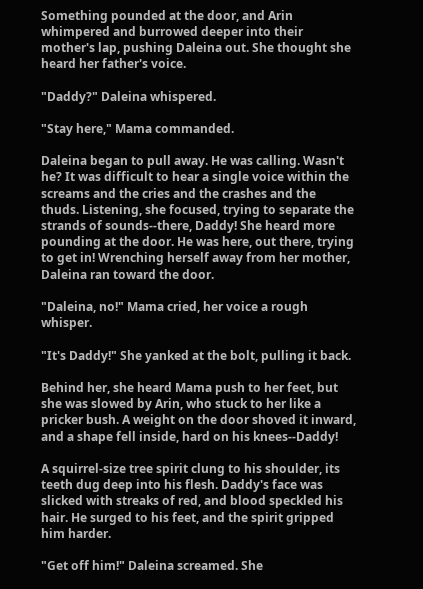Something pounded at the door, and Arin whimpered and burrowed deeper into their mother's lap, pushing Daleina out. She thought she heard her father's voice.

"Daddy?" Daleina whispered.

"Stay here," Mama commanded.

Daleina began to pull away. He was calling. Wasn't he? It was difficult to hear a single voice within the screams and the cries and the crashes and the thuds. Listening, she focused, trying to separate the strands of sounds--there, Daddy! She heard more pounding at the door. He was here, out there, trying to get in! Wrenching herself away from her mother, Daleina ran toward the door.

"Daleina, no!" Mama cried, her voice a rough whisper.

"It's Daddy!" She yanked at the bolt, pulling it back.

Behind her, she heard Mama push to her feet, but she was slowed by Arin, who stuck to her like a pricker bush. A weight on the door shoved it inward, and a shape fell inside, hard on his knees--Daddy!

A squirrel-size tree spirit clung to his shoulder, its teeth dug deep into his flesh. Daddy's face was slicked with streaks of red, and blood speckled his hair. He surged to his feet, and the spirit gripped him harder.

"Get off him!" Daleina screamed. She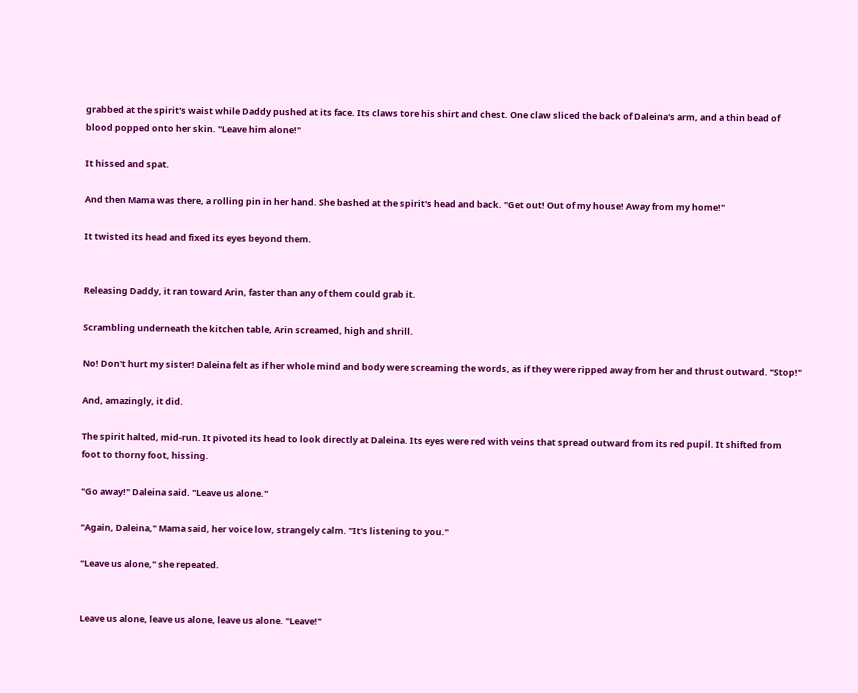grabbed at the spirit's waist while Daddy pushed at its face. Its claws tore his shirt and chest. One claw sliced the back of Daleina's arm, and a thin bead of blood popped onto her skin. "Leave him alone!"

It hissed and spat.

And then Mama was there, a rolling pin in her hand. She bashed at the spirit's head and back. "Get out! Out of my house! Away from my home!"

It twisted its head and fixed its eyes beyond them.


Releasing Daddy, it ran toward Arin, faster than any of them could grab it.

Scrambling underneath the kitchen table, Arin screamed, high and shrill.

No! Don't hurt my sister! Daleina felt as if her whole mind and body were screaming the words, as if they were ripped away from her and thrust outward. "Stop!"

And, amazingly, it did.

The spirit halted, mid-run. It pivoted its head to look directly at Daleina. Its eyes were red with veins that spread outward from its red pupil. It shifted from foot to thorny foot, hissing.

"Go away!" Daleina said. "Leave us alone."

"Again, Daleina," Mama said, her voice low, strangely calm. "It's listening to you."

"Leave us alone," she repeated.


Leave us alone, leave us alone, leave us alone. "Leave!"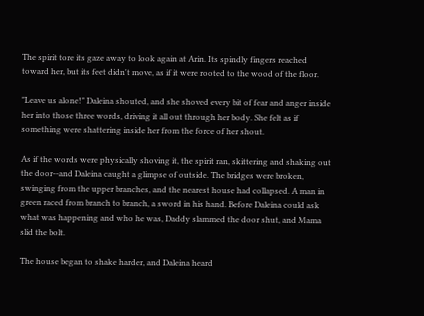The spirit tore its gaze away to look again at Arin. Its spindly fingers reached toward her, but its feet didn't move, as if it were rooted to the wood of the floor.

"Leave us alone!" Daleina shouted, and she shoved every bit of fear and anger inside her into those three words, driving it all out through her body. She felt as if something were shattering inside her from the force of her shout.

As if the words were physically shoving it, the spirit ran, skittering and shaking out the door--and Daleina caught a glimpse of outside. The bridges were broken, swinging from the upper branches, and the nearest house had collapsed. A man in green raced from branch to branch, a sword in his hand. Before Daleina could ask what was happening and who he was, Daddy slammed the door shut, and Mama slid the bolt.

The house began to shake harder, and Daleina heard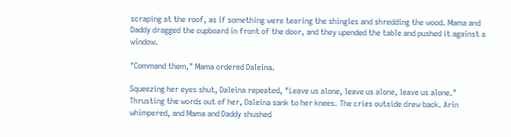scraping at the roof, as if something were tearing the shingles and shredding the wood. Mama and Daddy dragged the cupboard in front of the door, and they upended the table and pushed it against a window.

"Command them," Mama ordered Daleina.

Squeezing her eyes shut, Daleina repeated, "Leave us alone, leave us alone, leave us alone." Thrusting the words out of her, Daleina sank to her knees. The cries outside drew back. Arin whimpered, and Mama and Daddy shushed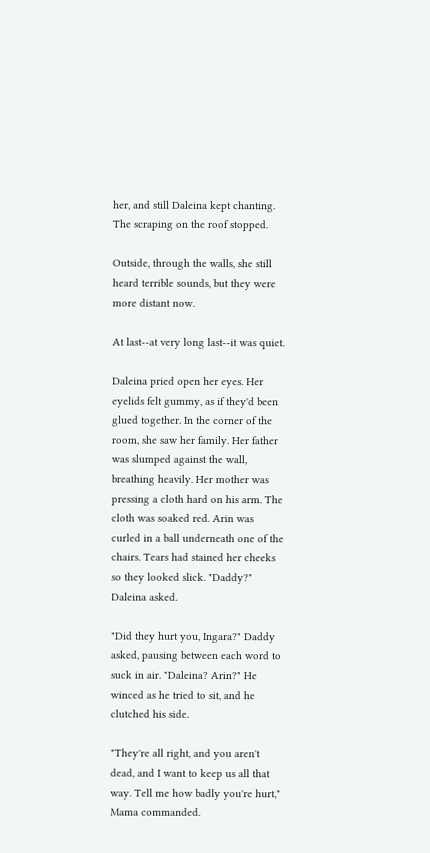her, and still Daleina kept chanting. The scraping on the roof stopped.

Outside, through the walls, she still heard terrible sounds, but they were more distant now.

At last--at very long last--it was quiet.

Daleina pried open her eyes. Her eyelids felt gummy, as if they'd been glued together. In the corner of the room, she saw her family. Her father was slumped against the wall, breathing heavily. Her mother was pressing a cloth hard on his arm. The cloth was soaked red. Arin was curled in a ball underneath one of the chairs. Tears had stained her cheeks so they looked slick. "Daddy?" Daleina asked.

"Did they hurt you, Ingara?" Daddy asked, pausing between each word to suck in air. "Daleina? Arin?" He winced as he tried to sit, and he clutched his side.

"They're all right, and you aren't dead, and I want to keep us all that way. Tell me how badly you're hurt," Mama commanded.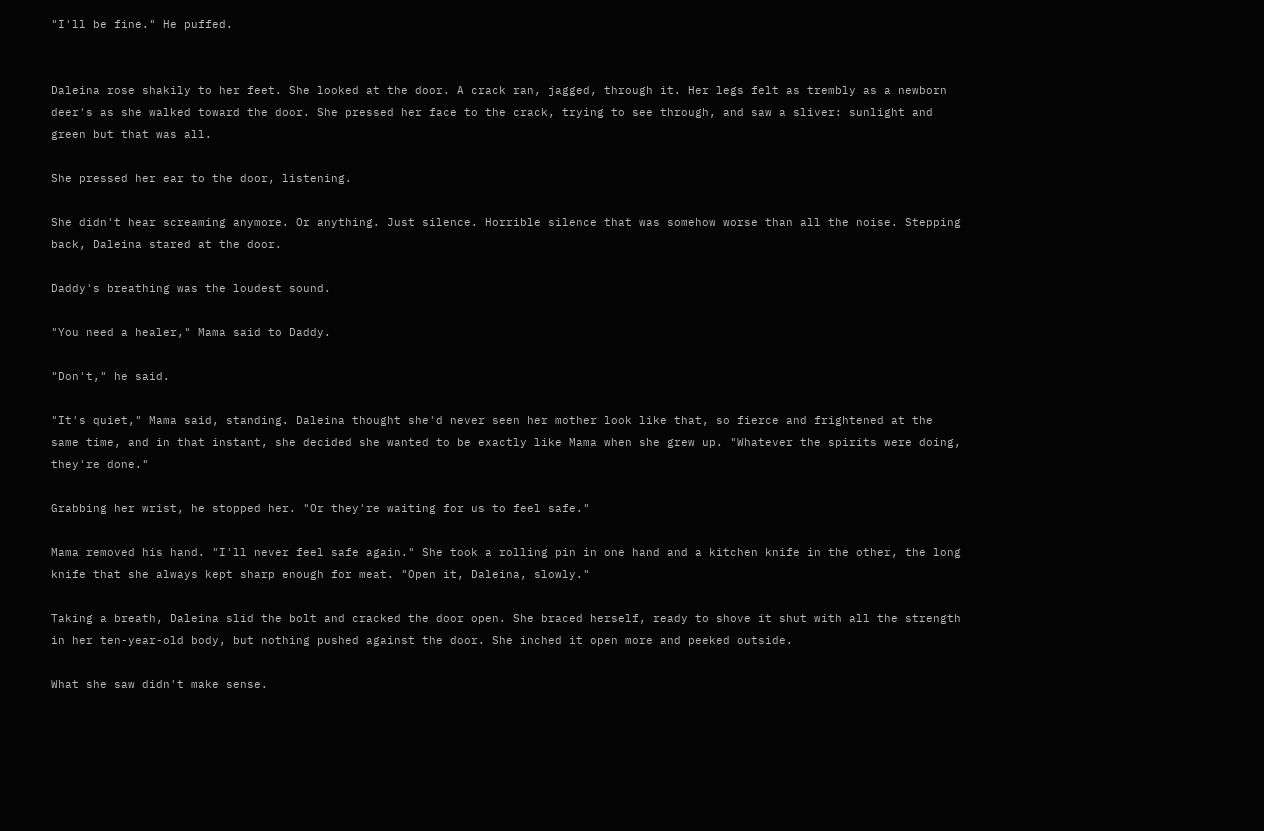"I'll be fine." He puffed.


Daleina rose shakily to her feet. She looked at the door. A crack ran, jagged, through it. Her legs felt as trembly as a newborn deer's as she walked toward the door. She pressed her face to the crack, trying to see through, and saw a sliver: sunlight and green but that was all.

She pressed her ear to the door, listening.

She didn't hear screaming anymore. Or anything. Just silence. Horrible silence that was somehow worse than all the noise. Stepping back, Daleina stared at the door.

Daddy's breathing was the loudest sound.

"You need a healer," Mama said to Daddy.

"Don't," he said.

"It's quiet," Mama said, standing. Daleina thought she'd never seen her mother look like that, so fierce and frightened at the same time, and in that instant, she decided she wanted to be exactly like Mama when she grew up. "Whatever the spirits were doing, they're done."

Grabbing her wrist, he stopped her. "Or they're waiting for us to feel safe."

Mama removed his hand. "I'll never feel safe again." She took a rolling pin in one hand and a kitchen knife in the other, the long knife that she always kept sharp enough for meat. "Open it, Daleina, slowly."

Taking a breath, Daleina slid the bolt and cracked the door open. She braced herself, ready to shove it shut with all the strength in her ten-year-old body, but nothing pushed against the door. She inched it open more and peeked outside.

What she saw didn't make sense.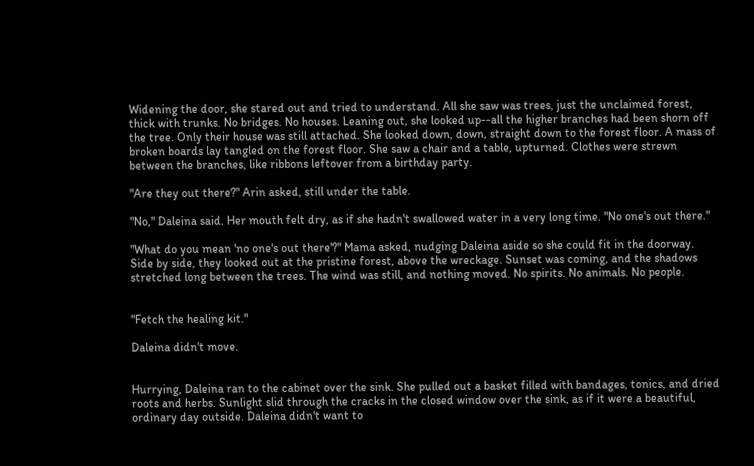Widening the door, she stared out and tried to understand. All she saw was trees, just the unclaimed forest, thick with trunks. No bridges. No houses. Leaning out, she looked up--all the higher branches had been shorn off the tree. Only their house was still attached. She looked down, down, straight down to the forest floor. A mass of broken boards lay tangled on the forest floor. She saw a chair and a table, upturned. Clothes were strewn between the branches, like ribbons leftover from a birthday party.

"Are they out there?" Arin asked, still under the table.

"No," Daleina said. Her mouth felt dry, as if she hadn't swallowed water in a very long time. "No one's out there."

"What do you mean 'no one's out there'?" Mama asked, nudging Daleina aside so she could fit in the doorway. Side by side, they looked out at the pristine forest, above the wreckage. Sunset was coming, and the shadows stretched long between the trees. The wind was still, and nothing moved. No spirits. No animals. No people.


"Fetch the healing kit."

Daleina didn't move.


Hurrying, Daleina ran to the cabinet over the sink. She pulled out a basket filled with bandages, tonics, and dried roots and herbs. Sunlight slid through the cracks in the closed window over the sink, as if it were a beautiful, ordinary day outside. Daleina didn't want to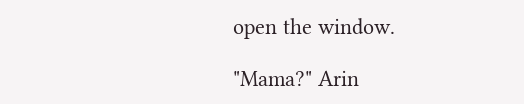open the window.

"Mama?" Arin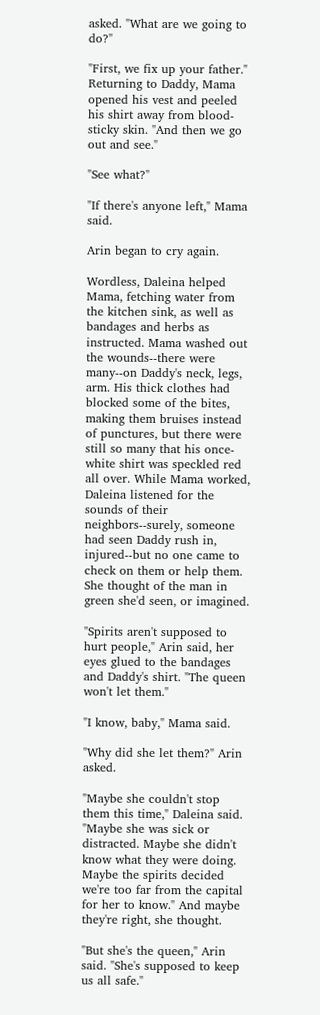asked. "What are we going to do?"

"First, we fix up your father." Returning to Daddy, Mama opened his vest and peeled his shirt away from blood-sticky skin. "And then we go out and see."

"See what?"

"If there's anyone left," Mama said.

Arin began to cry again.

Wordless, Daleina helped Mama, fetching water from the kitchen sink, as well as bandages and herbs as instructed. Mama washed out the wounds--there were many--on Daddy's neck, legs, arm. His thick clothes had blocked some of the bites, making them bruises instead of punctures, but there were still so many that his once-white shirt was speckled red all over. While Mama worked, Daleina listened for the sounds of their neighbors--surely, someone had seen Daddy rush in, injured--but no one came to check on them or help them. She thought of the man in green she'd seen, or imagined.

"Spirits aren't supposed to hurt people," Arin said, her eyes glued to the bandages and Daddy's shirt. "The queen won't let them."

"I know, baby," Mama said.

"Why did she let them?" Arin asked.

"Maybe she couldn't stop them this time," Daleina said. "Maybe she was sick or distracted. Maybe she didn't know what they were doing. Maybe the spirits decided we're too far from the capital for her to know." And maybe they're right, she thought.

"But she's the queen," Arin said. "She's supposed to keep us all safe."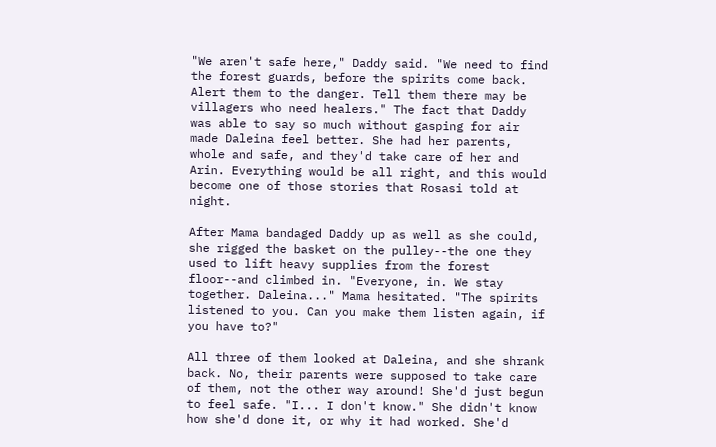"We aren't safe here," Daddy said. "We need to find the forest guards, before the spirits come back. Alert them to the danger. Tell them there may be villagers who need healers." The fact that Daddy was able to say so much without gasping for air made Daleina feel better. She had her parents, whole and safe, and they'd take care of her and Arin. Everything would be all right, and this would become one of those stories that Rosasi told at night.

After Mama bandaged Daddy up as well as she could, she rigged the basket on the pulley--the one they used to lift heavy supplies from the forest floor--and climbed in. "Everyone, in. We stay together. Daleina..." Mama hesitated. "The spirits listened to you. Can you make them listen again, if you have to?"

All three of them looked at Daleina, and she shrank back. No, their parents were supposed to take care of them, not the other way around! She'd just begun to feel safe. "I... I don't know." She didn't know how she'd done it, or why it had worked. She'd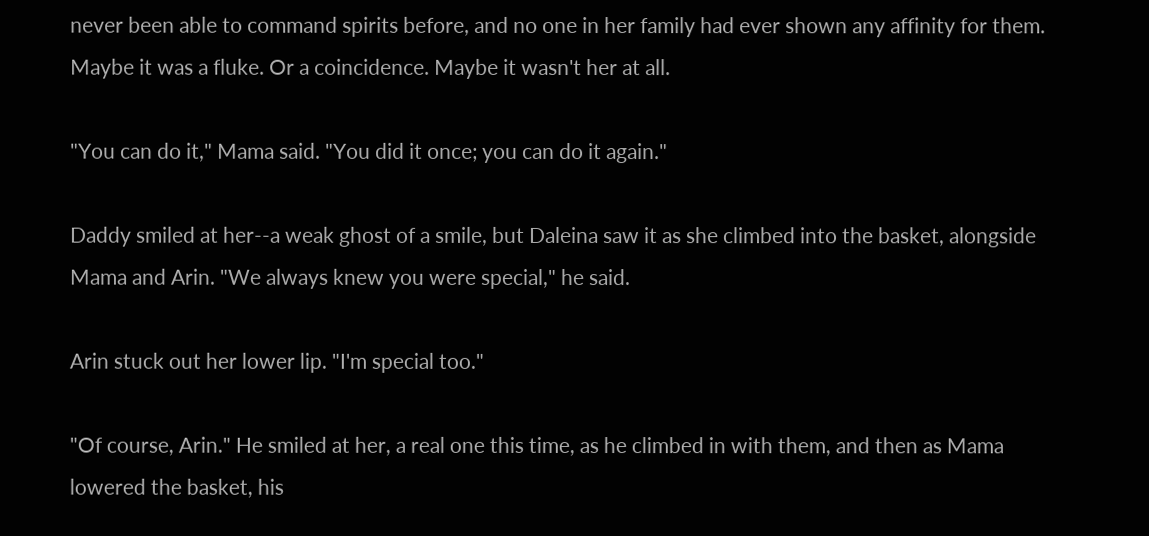never been able to command spirits before, and no one in her family had ever shown any affinity for them. Maybe it was a fluke. Or a coincidence. Maybe it wasn't her at all.

"You can do it," Mama said. "You did it once; you can do it again."

Daddy smiled at her--a weak ghost of a smile, but Daleina saw it as she climbed into the basket, alongside Mama and Arin. "We always knew you were special," he said.

Arin stuck out her lower lip. "I'm special too."

"Of course, Arin." He smiled at her, a real one this time, as he climbed in with them, and then as Mama lowered the basket, his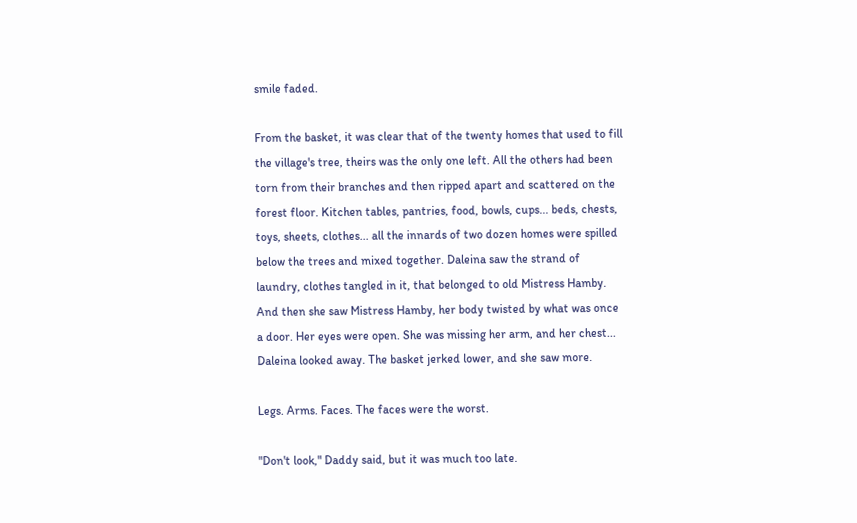smile faded.

From the basket, it was clear that of the twenty homes that used to fill the village's tree, theirs was the only one left. All the others had been torn from their branches and then ripped apart and scattered on the forest floor. Kitchen tables, pantries, food, bowls, cups... beds, chests, toys, sheets, clothes... all the innards of two dozen homes were spilled below the trees and mixed together. Daleina saw the strand of laundry, clothes tangled in it, that belonged to old Mistress Hamby. And then she saw Mistress Hamby, her body twisted by what was once a door. Her eyes were open. She was missing her arm, and her chest... Daleina looked away. The basket jerked lower, and she saw more.

Legs. Arms. Faces. The faces were the worst.

"Don't look," Daddy said, but it was much too late.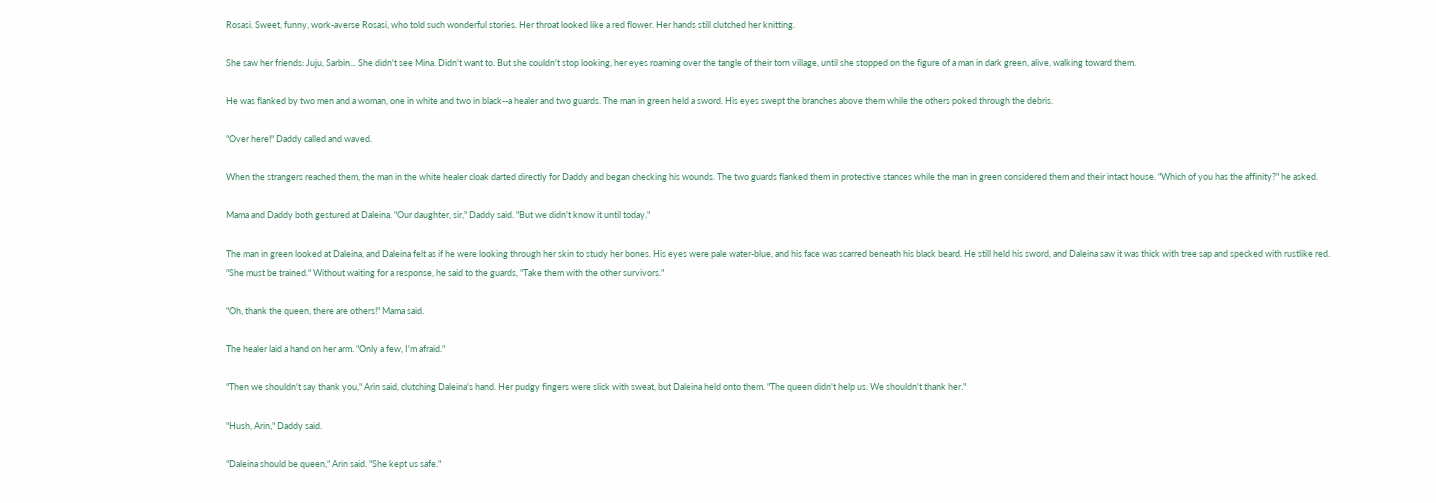Rosasi. Sweet, funny, work-averse Rosasi, who told such wonderful stories. Her throat looked like a red flower. Her hands still clutched her knitting.

She saw her friends: Juju, Sarbin... She didn't see Mina. Didn't want to. But she couldn't stop looking, her eyes roaming over the tangle of their torn village, until she stopped on the figure of a man in dark green, alive, walking toward them.

He was flanked by two men and a woman, one in white and two in black--a healer and two guards. The man in green held a sword. His eyes swept the branches above them while the others poked through the debris.

"Over here!" Daddy called and waved.

When the strangers reached them, the man in the white healer cloak darted directly for Daddy and began checking his wounds. The two guards flanked them in protective stances while the man in green considered them and their intact house. "Which of you has the affinity?" he asked.

Mama and Daddy both gestured at Daleina. "Our daughter, sir," Daddy said. "But we didn't know it until today."

The man in green looked at Daleina, and Daleina felt as if he were looking through her skin to study her bones. His eyes were pale water-blue, and his face was scarred beneath his black beard. He still held his sword, and Daleina saw it was thick with tree sap and specked with rustlike red. "She must be trained." Without waiting for a response, he said to the guards, "Take them with the other survivors."

"Oh, thank the queen, there are others!" Mama said.

The healer laid a hand on her arm. "Only a few, I'm afraid."

"Then we shouldn't say thank you," Arin said, clutching Daleina's hand. Her pudgy fingers were slick with sweat, but Daleina held onto them. "The queen didn't help us. We shouldn't thank her."

"Hush, Arin," Daddy said.

"Daleina should be queen," Arin said. "She kept us safe."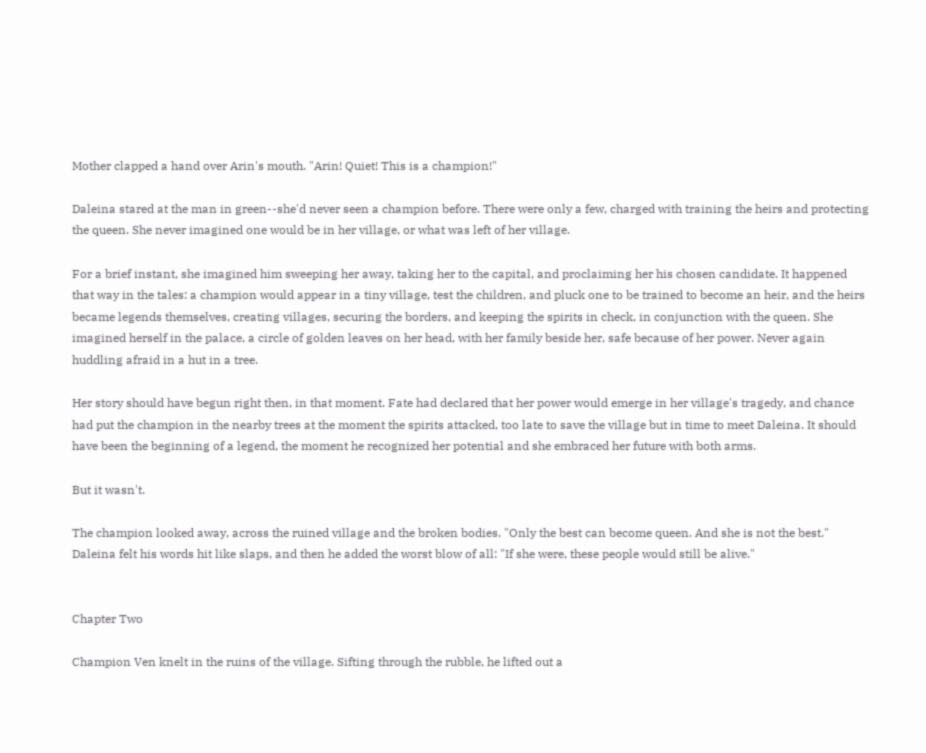Mother clapped a hand over Arin's mouth. "Arin! Quiet! This is a champion!"

Daleina stared at the man in green--she'd never seen a champion before. There were only a few, charged with training the heirs and protecting the queen. She never imagined one would be in her village, or what was left of her village.

For a brief instant, she imagined him sweeping her away, taking her to the capital, and proclaiming her his chosen candidate. It happened that way in the tales: a champion would appear in a tiny village, test the children, and pluck one to be trained to become an heir, and the heirs became legends themselves, creating villages, securing the borders, and keeping the spirits in check, in conjunction with the queen. She imagined herself in the palace, a circle of golden leaves on her head, with her family beside her, safe because of her power. Never again huddling afraid in a hut in a tree.

Her story should have begun right then, in that moment. Fate had declared that her power would emerge in her village's tragedy, and chance had put the champion in the nearby trees at the moment the spirits attacked, too late to save the village but in time to meet Daleina. It should have been the beginning of a legend, the moment he recognized her potential and she embraced her future with both arms.

But it wasn't.

The champion looked away, across the ruined village and the broken bodies. "Only the best can become queen. And she is not the best." Daleina felt his words hit like slaps, and then he added the worst blow of all: "If she were, these people would still be alive."


Chapter Two

Champion Ven knelt in the ruins of the village. Sifting through the rubble, he lifted out a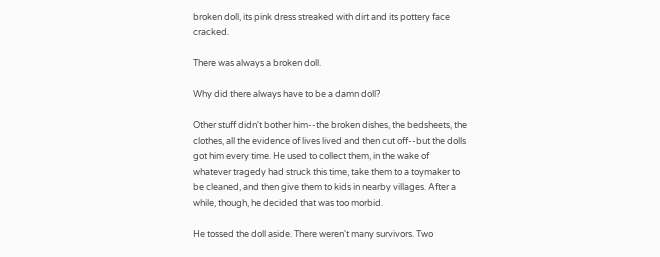broken doll, its pink dress streaked with dirt and its pottery face cracked.

There was always a broken doll.

Why did there always have to be a damn doll?

Other stuff didn't bother him--the broken dishes, the bedsheets, the clothes, all the evidence of lives lived and then cut off--but the dolls got him every time. He used to collect them, in the wake of whatever tragedy had struck this time, take them to a toymaker to be cleaned, and then give them to kids in nearby villages. After a while, though, he decided that was too morbid.

He tossed the doll aside. There weren't many survivors. Two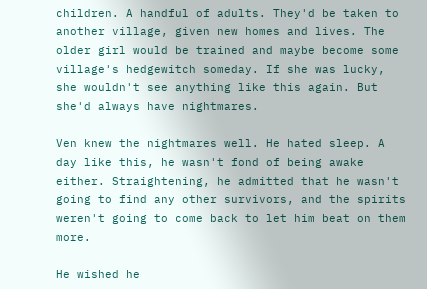children. A handful of adults. They'd be taken to another village, given new homes and lives. The older girl would be trained and maybe become some village's hedgewitch someday. If she was lucky, she wouldn't see anything like this again. But she'd always have nightmares.

Ven knew the nightmares well. He hated sleep. A day like this, he wasn't fond of being awake either. Straightening, he admitted that he wasn't going to find any other survivors, and the spirits weren't going to come back to let him beat on them more.

He wished he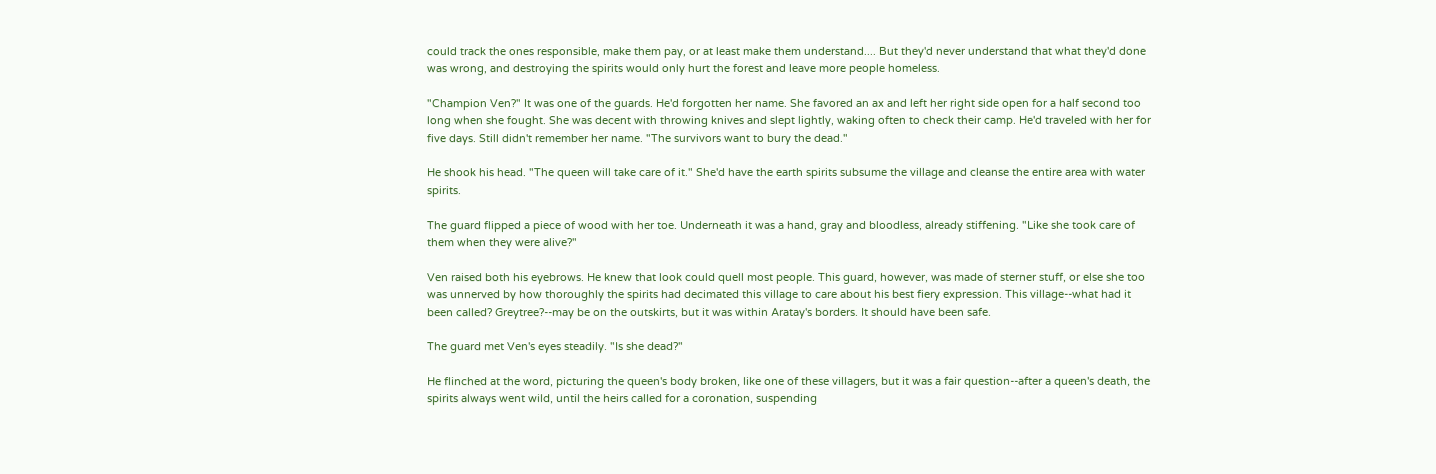could track the ones responsible, make them pay, or at least make them understand.... But they'd never understand that what they'd done was wrong, and destroying the spirits would only hurt the forest and leave more people homeless.

"Champion Ven?" It was one of the guards. He'd forgotten her name. She favored an ax and left her right side open for a half second too long when she fought. She was decent with throwing knives and slept lightly, waking often to check their camp. He'd traveled with her for five days. Still didn't remember her name. "The survivors want to bury the dead."

He shook his head. "The queen will take care of it." She'd have the earth spirits subsume the village and cleanse the entire area with water spirits.

The guard flipped a piece of wood with her toe. Underneath it was a hand, gray and bloodless, already stiffening. "Like she took care of them when they were alive?"

Ven raised both his eyebrows. He knew that look could quell most people. This guard, however, was made of sterner stuff, or else she too was unnerved by how thoroughly the spirits had decimated this village to care about his best fiery expression. This village--what had it been called? Greytree?--may be on the outskirts, but it was within Aratay's borders. It should have been safe.

The guard met Ven's eyes steadily. "Is she dead?"

He flinched at the word, picturing the queen's body broken, like one of these villagers, but it was a fair question--after a queen's death, the spirits always went wild, until the heirs called for a coronation, suspending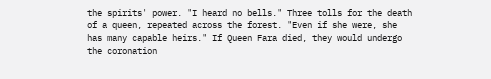the spirits' power. "I heard no bells." Three tolls for the death of a queen, repeated across the forest. "Even if she were, she has many capable heirs." If Queen Fara died, they would undergo the coronation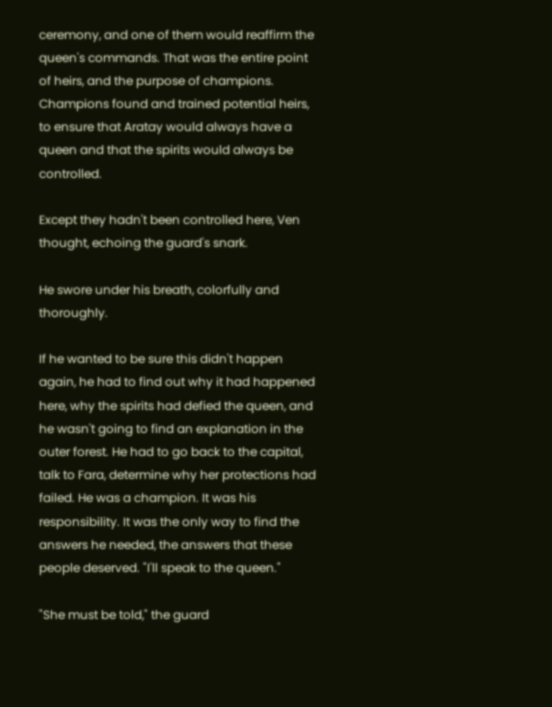ceremony, and one of them would reaffirm the queen's commands. That was the entire point of heirs, and the purpose of champions. Champions found and trained potential heirs, to ensure that Aratay would always have a queen and that the spirits would always be controlled.

Except they hadn't been controlled here, Ven thought, echoing the guard's snark.

He swore under his breath, colorfully and thoroughly.

If he wanted to be sure this didn't happen again, he had to find out why it had happened here, why the spirits had defied the queen, and he wasn't going to find an explanation in the outer forest. He had to go back to the capital, talk to Fara, determine why her protections had failed. He was a champion. It was his responsibility. It was the only way to find the answers he needed, the answers that these people deserved. "I'll speak to the queen."

"She must be told," the guard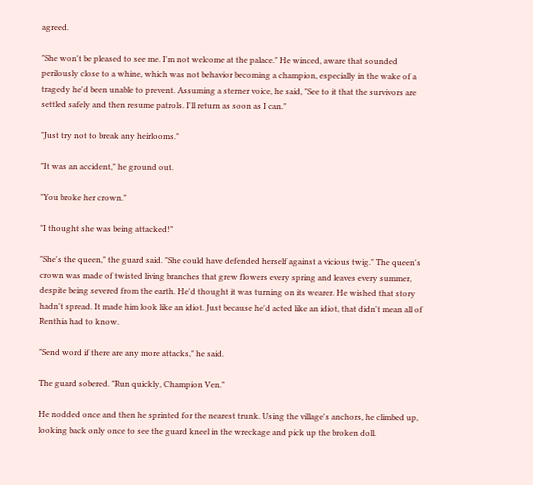agreed.

"She won't be pleased to see me. I'm not welcome at the palace." He winced, aware that sounded perilously close to a whine, which was not behavior becoming a champion, especially in the wake of a tragedy he'd been unable to prevent. Assuming a sterner voice, he said, "See to it that the survivors are settled safely and then resume patrols. I'll return as soon as I can."

"Just try not to break any heirlooms."

"It was an accident," he ground out.

"You broke her crown."

"I thought she was being attacked!"

"She's the queen," the guard said. "She could have defended herself against a vicious twig." The queen's crown was made of twisted living branches that grew flowers every spring and leaves every summer, despite being severed from the earth. He'd thought it was turning on its wearer. He wished that story hadn't spread. It made him look like an idiot. Just because he'd acted like an idiot, that didn't mean all of Renthia had to know.

"Send word if there are any more attacks," he said.

The guard sobered. "Run quickly, Champion Ven."

He nodded once and then he sprinted for the nearest trunk. Using the village's anchors, he climbed up, looking back only once to see the guard kneel in the wreckage and pick up the broken doll.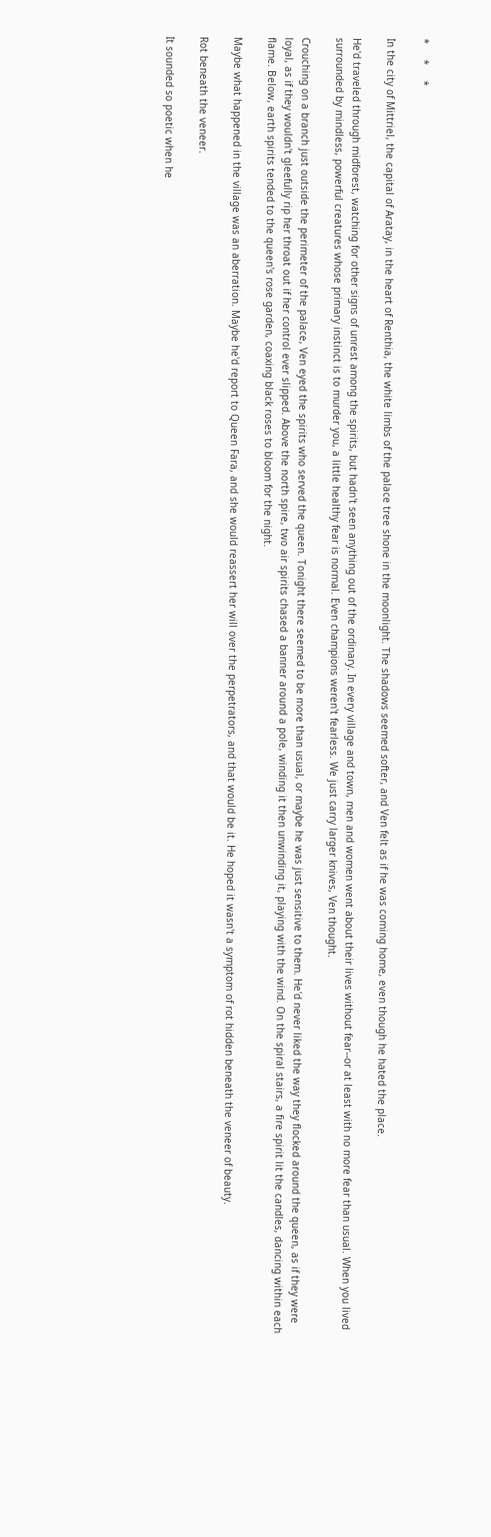*     *     *

In the city of Mittriel, the capital of Aratay, in the heart of Renthia, the white limbs of the palace tree shone in the moonlight. The shadows seemed softer, and Ven felt as if he was coming home, even though he hated the place.

He'd traveled through midforest, watching for other signs of unrest among the spirits, but hadn't seen anything out of the ordinary. In every village and town, men and women went about their lives without fear--or at least with no more fear than usual. When you lived surrounded by mindless, powerful creatures whose primary instinct is to murder you, a little healthy fear is normal. Even champions weren't fearless. We just carry larger knives, Ven thought.

Crouching on a branch just outside the perimeter of the palace, Ven eyed the spirits who served the queen. Tonight there seemed to be more than usual, or maybe he was just sensitive to them. He'd never liked the way they flocked around the queen, as if they were loyal, as if they wouldn't gleefully rip her throat out if her control ever slipped. Above the north spire, two air spirits chased a banner around a pole, winding it then unwinding it, playing with the wind. On the spiral stairs, a fire spirit lit the candles, dancing within each flame. Below, earth spirits tended to the queen's rose garden, coaxing black roses to bloom for the night.

Maybe what happened in the village was an aberration. Maybe he'd report to Queen Fara, and she would reassert her will over the perpetrators, and that would be it. He hoped it wasn't a symptom of rot hidden beneath the veneer of beauty.

Rot beneath the veneer.

It sounded so poetic when he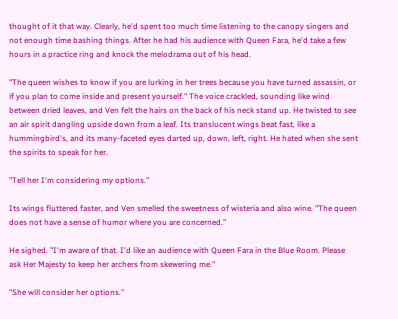thought of it that way. Clearly, he'd spent too much time listening to the canopy singers and not enough time bashing things. After he had his audience with Queen Fara, he'd take a few hours in a practice ring and knock the melodrama out of his head.

"The queen wishes to know if you are lurking in her trees because you have turned assassin, or if you plan to come inside and present yourself." The voice crackled, sounding like wind between dried leaves, and Ven felt the hairs on the back of his neck stand up. He twisted to see an air spirit dangling upside down from a leaf. Its translucent wings beat fast, like a hummingbird's, and its many-faceted eyes darted up, down, left, right. He hated when she sent the spirits to speak for her.

"Tell her I'm considering my options."

Its wings fluttered faster, and Ven smelled the sweetness of wisteria and also wine. "The queen does not have a sense of humor where you are concerned."

He sighed. "I'm aware of that. I'd like an audience with Queen Fara in the Blue Room. Please ask Her Majesty to keep her archers from skewering me."

"She will consider her options."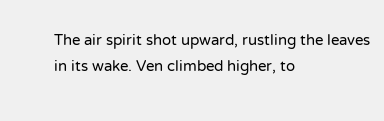The air spirit shot upward, rustling the leaves in its wake. Ven climbed higher, to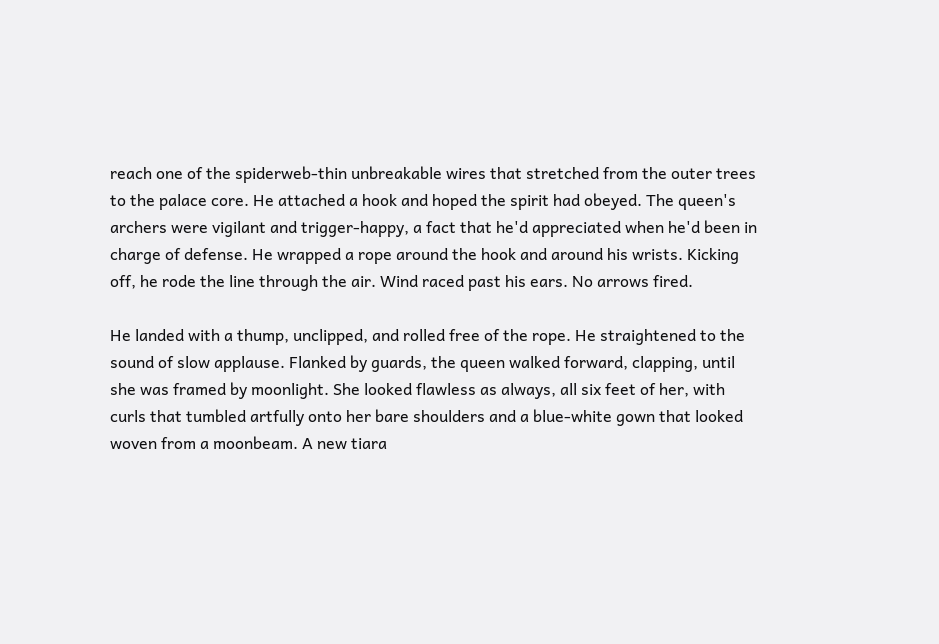reach one of the spiderweb-thin unbreakable wires that stretched from the outer trees to the palace core. He attached a hook and hoped the spirit had obeyed. The queen's archers were vigilant and trigger-happy, a fact that he'd appreciated when he'd been in charge of defense. He wrapped a rope around the hook and around his wrists. Kicking off, he rode the line through the air. Wind raced past his ears. No arrows fired.

He landed with a thump, unclipped, and rolled free of the rope. He straightened to the sound of slow applause. Flanked by guards, the queen walked forward, clapping, until she was framed by moonlight. She looked flawless as always, all six feet of her, with curls that tumbled artfully onto her bare shoulders and a blue-white gown that looked woven from a moonbeam. A new tiara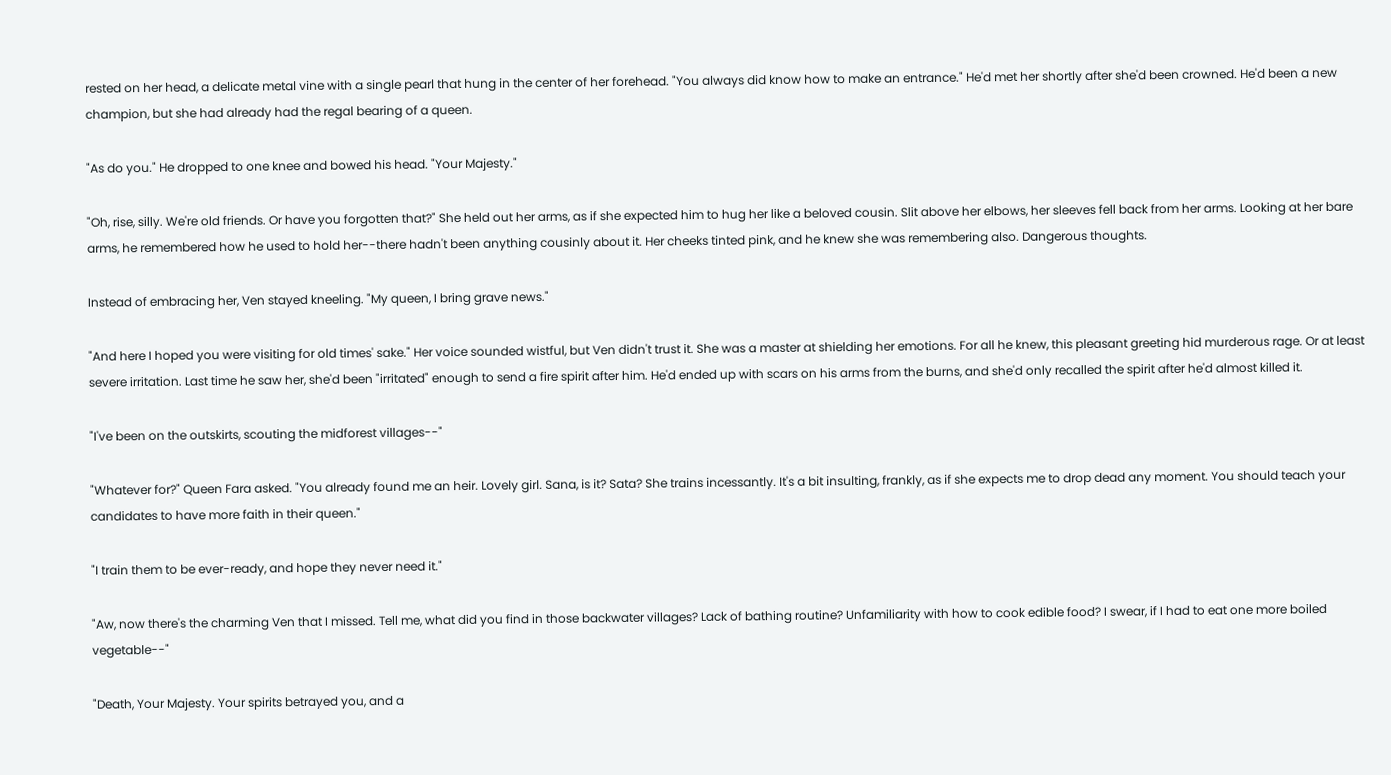rested on her head, a delicate metal vine with a single pearl that hung in the center of her forehead. "You always did know how to make an entrance." He'd met her shortly after she'd been crowned. He'd been a new champion, but she had already had the regal bearing of a queen.

"As do you." He dropped to one knee and bowed his head. "Your Majesty."

"Oh, rise, silly. We're old friends. Or have you forgotten that?" She held out her arms, as if she expected him to hug her like a beloved cousin. Slit above her elbows, her sleeves fell back from her arms. Looking at her bare arms, he remembered how he used to hold her--there hadn't been anything cousinly about it. Her cheeks tinted pink, and he knew she was remembering also. Dangerous thoughts.

Instead of embracing her, Ven stayed kneeling. "My queen, I bring grave news."

"And here I hoped you were visiting for old times' sake." Her voice sounded wistful, but Ven didn't trust it. She was a master at shielding her emotions. For all he knew, this pleasant greeting hid murderous rage. Or at least severe irritation. Last time he saw her, she'd been "irritated" enough to send a fire spirit after him. He'd ended up with scars on his arms from the burns, and she'd only recalled the spirit after he'd almost killed it.

"I've been on the outskirts, scouting the midforest villages--"

"Whatever for?" Queen Fara asked. "You already found me an heir. Lovely girl. Sana, is it? Sata? She trains incessantly. It's a bit insulting, frankly, as if she expects me to drop dead any moment. You should teach your candidates to have more faith in their queen."

"I train them to be ever-ready, and hope they never need it."

"Aw, now there's the charming Ven that I missed. Tell me, what did you find in those backwater villages? Lack of bathing routine? Unfamiliarity with how to cook edible food? I swear, if I had to eat one more boiled vegetable--"

"Death, Your Majesty. Your spirits betrayed you, and a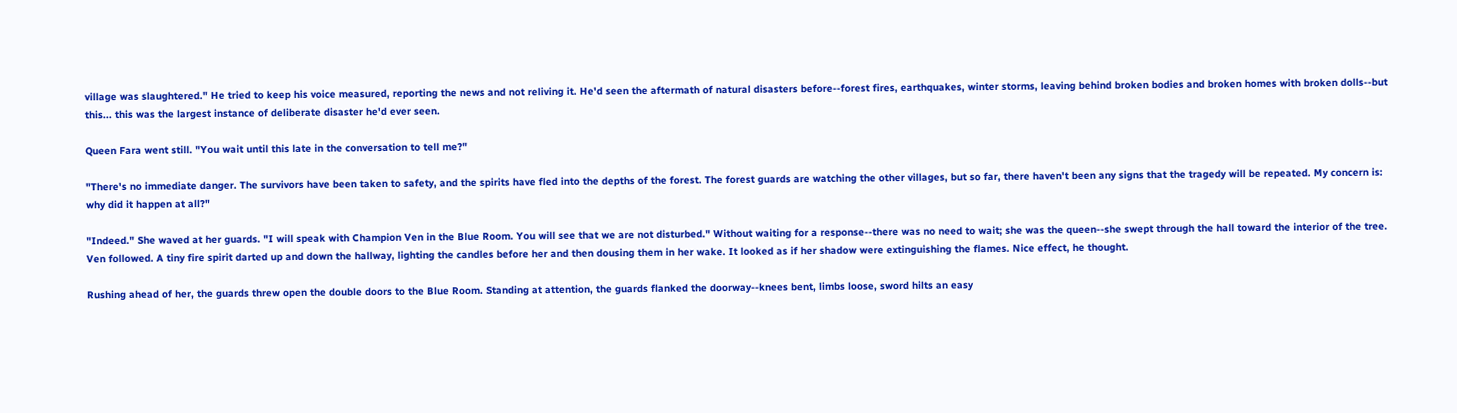village was slaughtered." He tried to keep his voice measured, reporting the news and not reliving it. He'd seen the aftermath of natural disasters before--forest fires, earthquakes, winter storms, leaving behind broken bodies and broken homes with broken dolls--but this... this was the largest instance of deliberate disaster he'd ever seen.

Queen Fara went still. "You wait until this late in the conversation to tell me?"

"There's no immediate danger. The survivors have been taken to safety, and the spirits have fled into the depths of the forest. The forest guards are watching the other villages, but so far, there haven't been any signs that the tragedy will be repeated. My concern is: why did it happen at all?"

"Indeed." She waved at her guards. "I will speak with Champion Ven in the Blue Room. You will see that we are not disturbed." Without waiting for a response--there was no need to wait; she was the queen--she swept through the hall toward the interior of the tree. Ven followed. A tiny fire spirit darted up and down the hallway, lighting the candles before her and then dousing them in her wake. It looked as if her shadow were extinguishing the flames. Nice effect, he thought.

Rushing ahead of her, the guards threw open the double doors to the Blue Room. Standing at attention, the guards flanked the doorway--knees bent, limbs loose, sword hilts an easy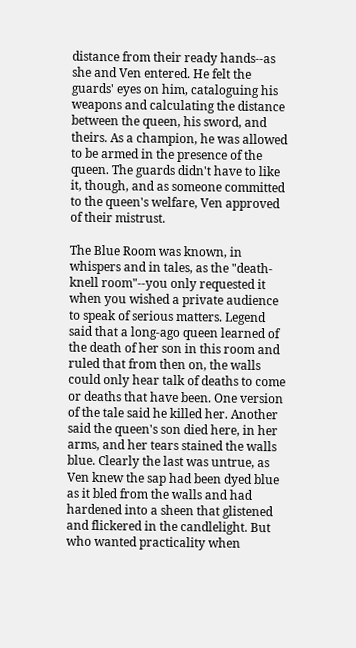distance from their ready hands--as she and Ven entered. He felt the guards' eyes on him, cataloguing his weapons and calculating the distance between the queen, his sword, and theirs. As a champion, he was allowed to be armed in the presence of the queen. The guards didn't have to like it, though, and as someone committed to the queen's welfare, Ven approved of their mistrust.

The Blue Room was known, in whispers and in tales, as the "death-knell room"--you only requested it when you wished a private audience to speak of serious matters. Legend said that a long-ago queen learned of the death of her son in this room and ruled that from then on, the walls could only hear talk of deaths to come or deaths that have been. One version of the tale said he killed her. Another said the queen's son died here, in her arms, and her tears stained the walls blue. Clearly the last was untrue, as Ven knew the sap had been dyed blue as it bled from the walls and had hardened into a sheen that glistened and flickered in the candlelight. But who wanted practicality when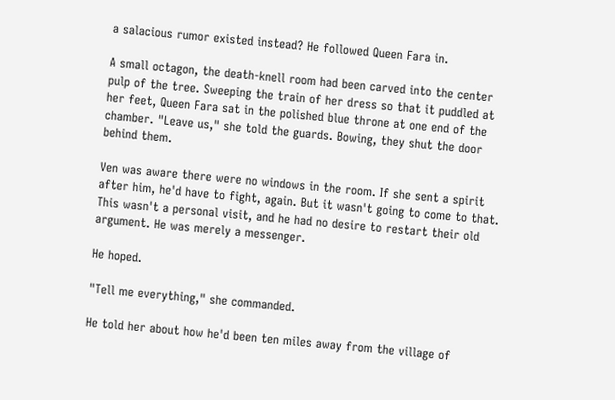a salacious rumor existed instead? He followed Queen Fara in.

A small octagon, the death-knell room had been carved into the center pulp of the tree. Sweeping the train of her dress so that it puddled at her feet, Queen Fara sat in the polished blue throne at one end of the chamber. "Leave us," she told the guards. Bowing, they shut the door behind them.

Ven was aware there were no windows in the room. If she sent a spirit after him, he'd have to fight, again. But it wasn't going to come to that. This wasn't a personal visit, and he had no desire to restart their old argument. He was merely a messenger.

He hoped.

"Tell me everything," she commanded.

He told her about how he'd been ten miles away from the village of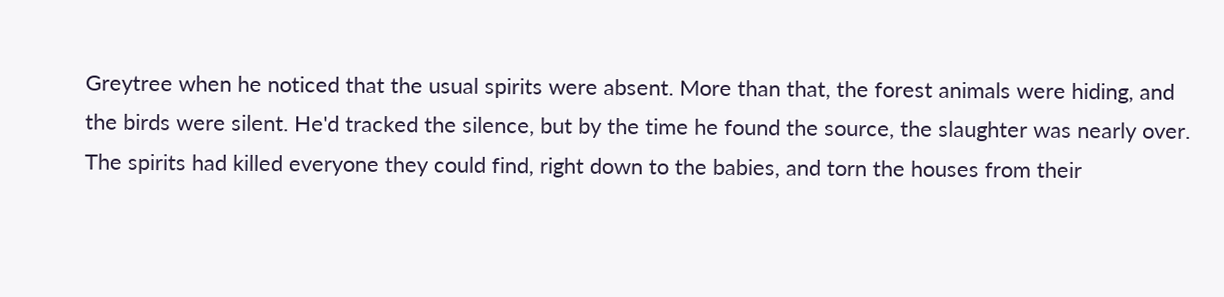Greytree when he noticed that the usual spirits were absent. More than that, the forest animals were hiding, and the birds were silent. He'd tracked the silence, but by the time he found the source, the slaughter was nearly over. The spirits had killed everyone they could find, right down to the babies, and torn the houses from their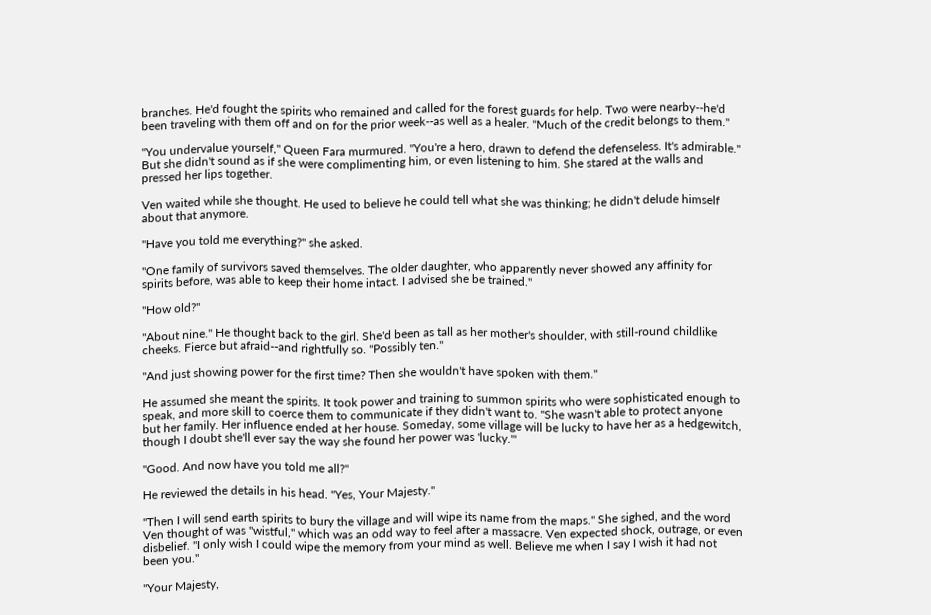branches. He'd fought the spirits who remained and called for the forest guards for help. Two were nearby--he'd been traveling with them off and on for the prior week--as well as a healer. "Much of the credit belongs to them."

"You undervalue yourself," Queen Fara murmured. "You're a hero, drawn to defend the defenseless. It's admirable." But she didn't sound as if she were complimenting him, or even listening to him. She stared at the walls and pressed her lips together.

Ven waited while she thought. He used to believe he could tell what she was thinking; he didn't delude himself about that anymore.

"Have you told me everything?" she asked.

"One family of survivors saved themselves. The older daughter, who apparently never showed any affinity for spirits before, was able to keep their home intact. I advised she be trained."

"How old?"

"About nine." He thought back to the girl. She'd been as tall as her mother's shoulder, with still-round childlike cheeks. Fierce but afraid--and rightfully so. "Possibly ten."

"And just showing power for the first time? Then she wouldn't have spoken with them."

He assumed she meant the spirits. It took power and training to summon spirits who were sophisticated enough to speak, and more skill to coerce them to communicate if they didn't want to. "She wasn't able to protect anyone but her family. Her influence ended at her house. Someday, some village will be lucky to have her as a hedgewitch, though I doubt she'll ever say the way she found her power was 'lucky.'"

"Good. And now have you told me all?"

He reviewed the details in his head. "Yes, Your Majesty."

"Then I will send earth spirits to bury the village and will wipe its name from the maps." She sighed, and the word Ven thought of was "wistful," which was an odd way to feel after a massacre. Ven expected shock, outrage, or even disbelief. "I only wish I could wipe the memory from your mind as well. Believe me when I say I wish it had not been you."

"Your Majesty,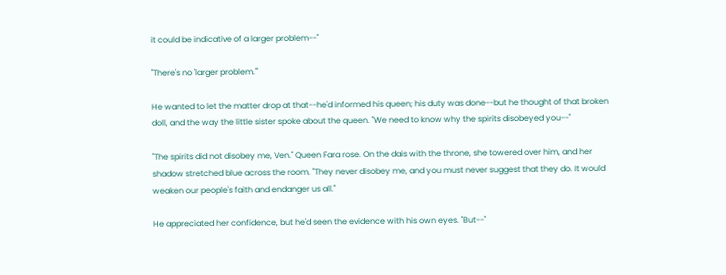it could be indicative of a larger problem--"

"There's no 'larger problem.'"

He wanted to let the matter drop at that--he'd informed his queen; his duty was done--but he thought of that broken doll, and the way the little sister spoke about the queen. "We need to know why the spirits disobeyed you--"

"The spirits did not disobey me, Ven." Queen Fara rose. On the dais with the throne, she towered over him, and her shadow stretched blue across the room. "They never disobey me, and you must never suggest that they do. It would weaken our people's faith and endanger us all."

He appreciated her confidence, but he'd seen the evidence with his own eyes. "But--"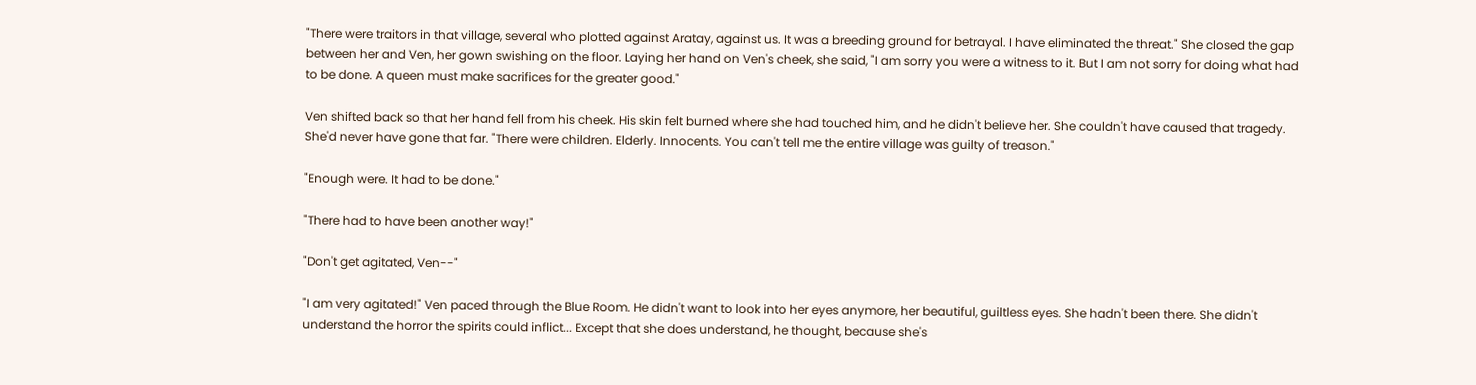"There were traitors in that village, several who plotted against Aratay, against us. It was a breeding ground for betrayal. I have eliminated the threat." She closed the gap between her and Ven, her gown swishing on the floor. Laying her hand on Ven's cheek, she said, "I am sorry you were a witness to it. But I am not sorry for doing what had to be done. A queen must make sacrifices for the greater good."

Ven shifted back so that her hand fell from his cheek. His skin felt burned where she had touched him, and he didn't believe her. She couldn't have caused that tragedy. She'd never have gone that far. "There were children. Elderly. Innocents. You can't tell me the entire village was guilty of treason."

"Enough were. It had to be done."

"There had to have been another way!"

"Don't get agitated, Ven--"

"I am very agitated!" Ven paced through the Blue Room. He didn't want to look into her eyes anymore, her beautiful, guiltless eyes. She hadn't been there. She didn't understand the horror the spirits could inflict... Except that she does understand, he thought, because she's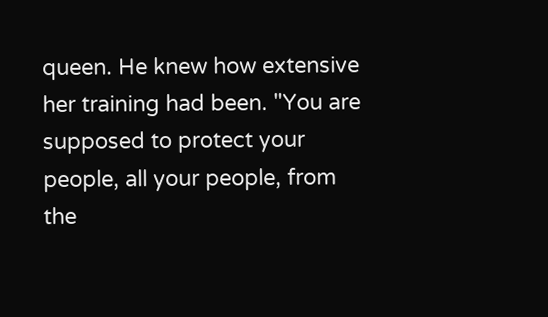queen. He knew how extensive her training had been. "You are supposed to protect your people, all your people, from the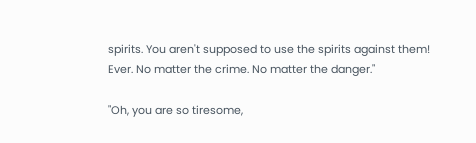spirits. You aren't supposed to use the spirits against them! Ever. No matter the crime. No matter the danger."

"Oh, you are so tiresome,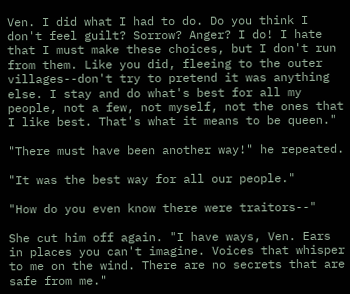Ven. I did what I had to do. Do you think I don't feel guilt? Sorrow? Anger? I do! I hate that I must make these choices, but I don't run from them. Like you did, fleeing to the outer villages--don't try to pretend it was anything else. I stay and do what's best for all my people, not a few, not myself, not the ones that I like best. That's what it means to be queen."

"There must have been another way!" he repeated.

"It was the best way for all our people."

"How do you even know there were traitors--"

She cut him off again. "I have ways, Ven. Ears in places you can't imagine. Voices that whisper to me on the wind. There are no secrets that are safe from me."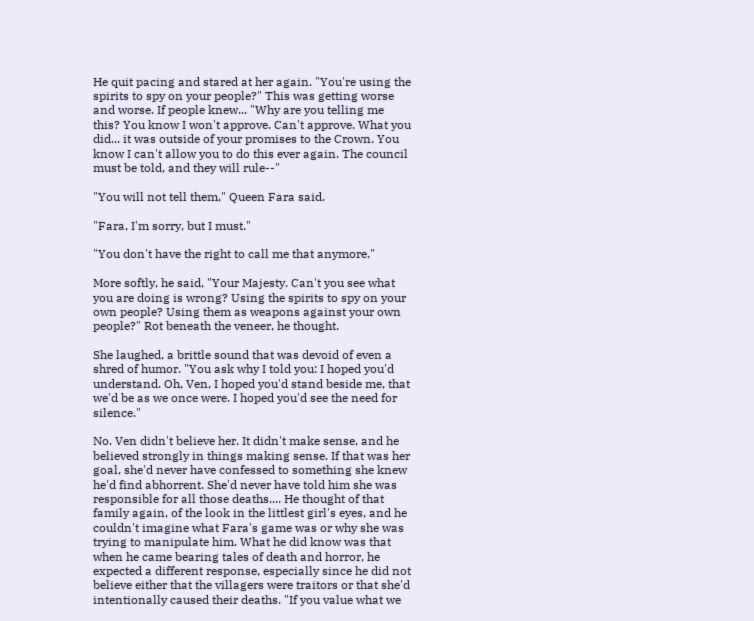He quit pacing and stared at her again. "You're using the spirits to spy on your people?" This was getting worse and worse. If people knew... "Why are you telling me this? You know I won't approve. Can't approve. What you did... it was outside of your promises to the Crown. You know I can't allow you to do this ever again. The council must be told, and they will rule--"

"You will not tell them," Queen Fara said.

"Fara, I'm sorry, but I must."

"You don't have the right to call me that anymore."

More softly, he said, "Your Majesty. Can't you see what you are doing is wrong? Using the spirits to spy on your own people? Using them as weapons against your own people?" Rot beneath the veneer, he thought.

She laughed, a brittle sound that was devoid of even a shred of humor. "You ask why I told you: I hoped you'd understand. Oh, Ven, I hoped you'd stand beside me, that we'd be as we once were. I hoped you'd see the need for silence."

No. Ven didn't believe her. It didn't make sense, and he believed strongly in things making sense. If that was her goal, she'd never have confessed to something she knew he'd find abhorrent. She'd never have told him she was responsible for all those deaths.... He thought of that family again, of the look in the littlest girl's eyes, and he couldn't imagine what Fara's game was or why she was trying to manipulate him. What he did know was that when he came bearing tales of death and horror, he expected a different response, especially since he did not believe either that the villagers were traitors or that she'd intentionally caused their deaths. "If you value what we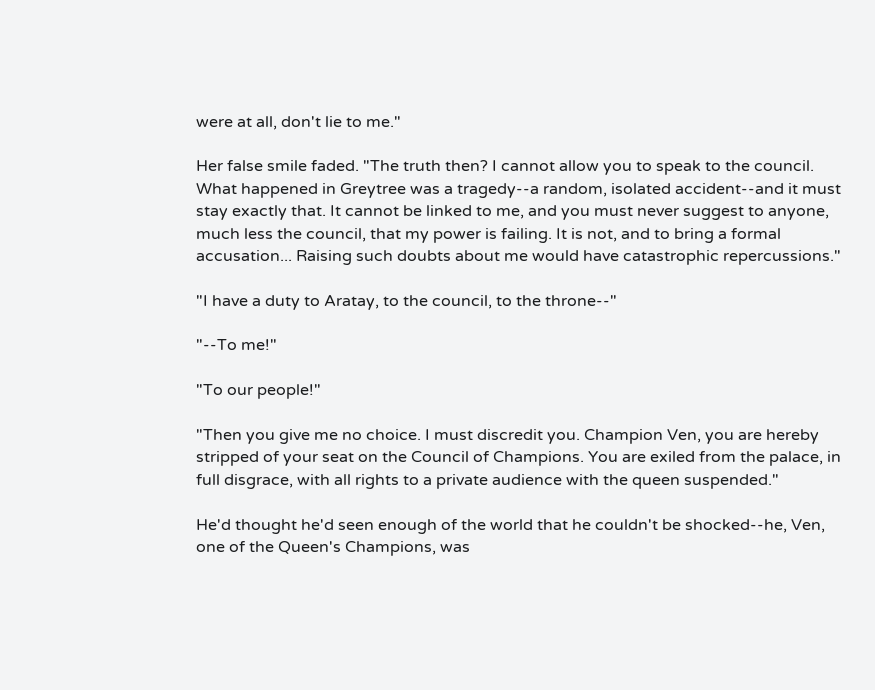were at all, don't lie to me."

Her false smile faded. "The truth then? I cannot allow you to speak to the council. What happened in Greytree was a tragedy--a random, isolated accident--and it must stay exactly that. It cannot be linked to me, and you must never suggest to anyone, much less the council, that my power is failing. It is not, and to bring a formal accusation... Raising such doubts about me would have catastrophic repercussions."

"I have a duty to Aratay, to the council, to the throne--"

"--To me!"

"To our people!"

"Then you give me no choice. I must discredit you. Champion Ven, you are hereby stripped of your seat on the Council of Champions. You are exiled from the palace, in full disgrace, with all rights to a private audience with the queen suspended."

He'd thought he'd seen enough of the world that he couldn't be shocked--he, Ven, one of the Queen's Champions, was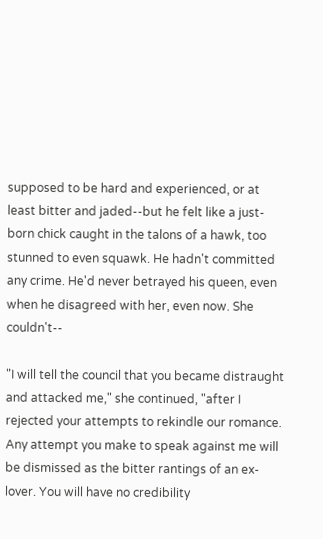supposed to be hard and experienced, or at least bitter and jaded--but he felt like a just-born chick caught in the talons of a hawk, too stunned to even squawk. He hadn't committed any crime. He'd never betrayed his queen, even when he disagreed with her, even now. She couldn't--

"I will tell the council that you became distraught and attacked me," she continued, "after I rejected your attempts to rekindle our romance. Any attempt you make to speak against me will be dismissed as the bitter rantings of an ex-lover. You will have no credibility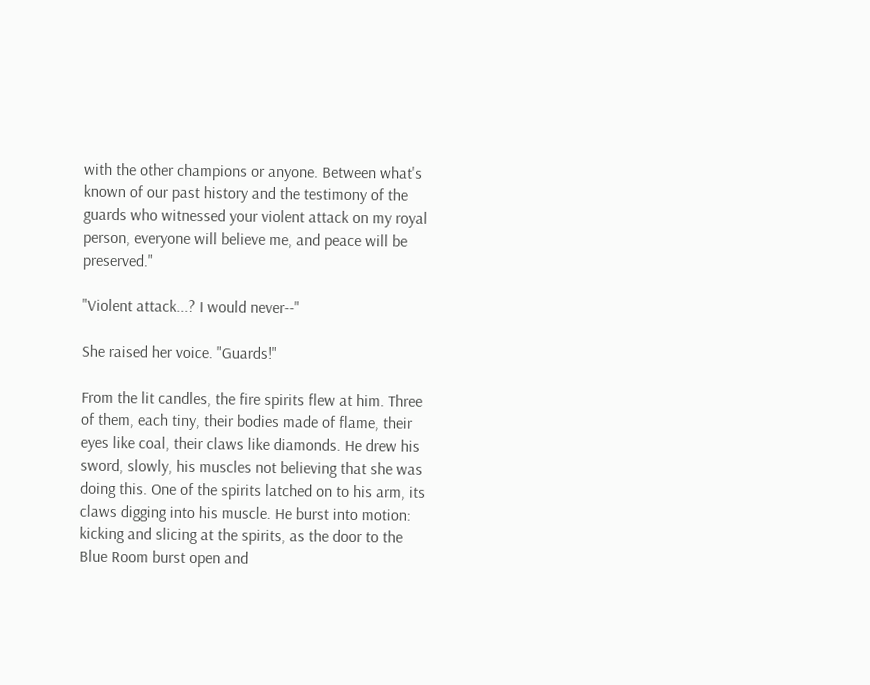with the other champions or anyone. Between what's known of our past history and the testimony of the guards who witnessed your violent attack on my royal person, everyone will believe me, and peace will be preserved."

"Violent attack...? I would never--"

She raised her voice. "Guards!"

From the lit candles, the fire spirits flew at him. Three of them, each tiny, their bodies made of flame, their eyes like coal, their claws like diamonds. He drew his sword, slowly, his muscles not believing that she was doing this. One of the spirits latched on to his arm, its claws digging into his muscle. He burst into motion: kicking and slicing at the spirits, as the door to the Blue Room burst open and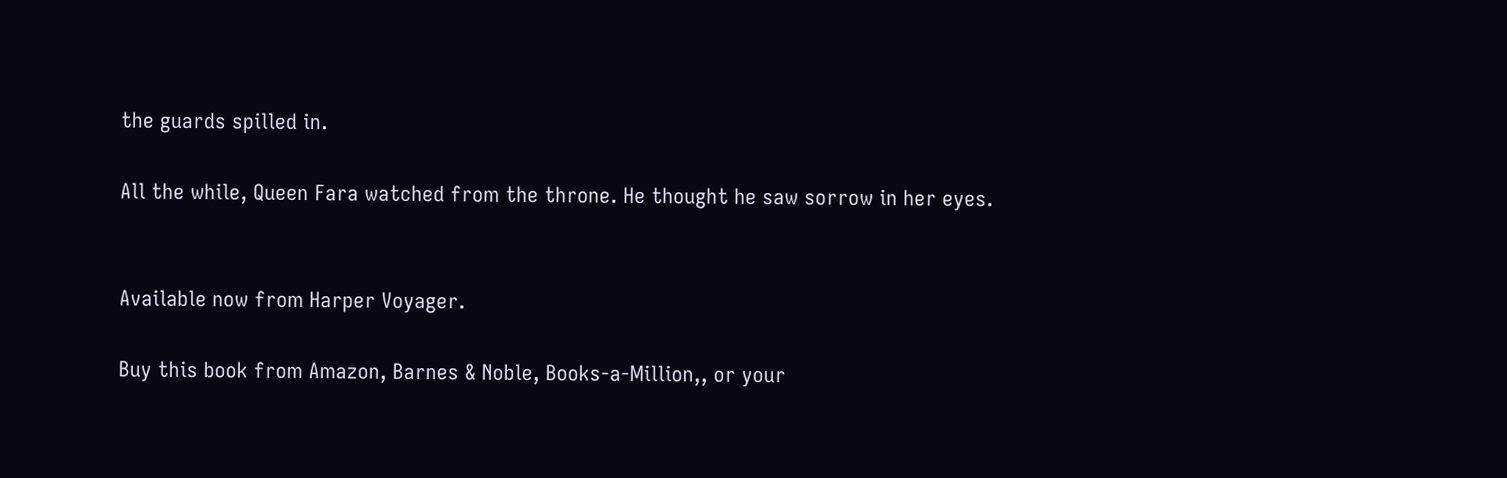the guards spilled in.

All the while, Queen Fara watched from the throne. He thought he saw sorrow in her eyes.


Available now from Harper Voyager.

Buy this book from Amazon, Barnes & Noble, Books-a-Million,, or your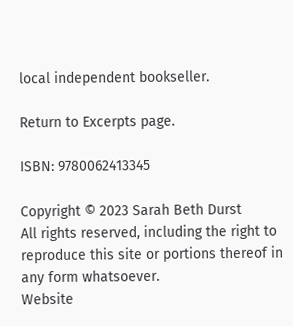local independent bookseller.

Return to Excerpts page.

ISBN: 9780062413345

Copyright © 2023 Sarah Beth Durst
All rights reserved, including the right to reproduce this site or portions thereof in any form whatsoever.
Website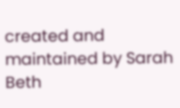created and maintained by Sarah Beth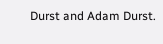Durst and Adam Durst.